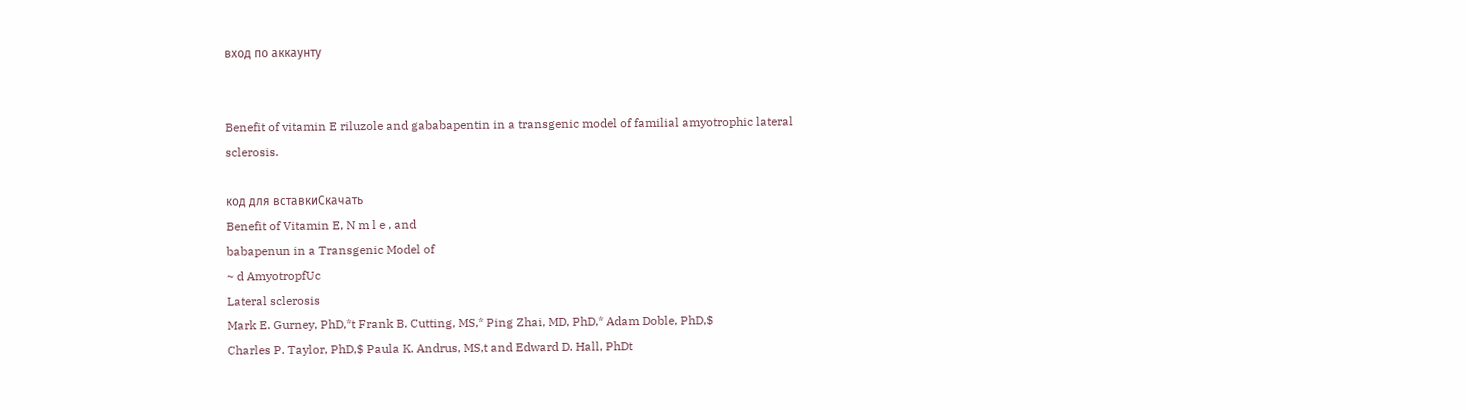вход по аккаунту


Benefit of vitamin E riluzole and gababapentin in a transgenic model of familial amyotrophic lateral sclerosis.

код для вставкиСкачать
Benefit of Vitamin E, N m l e , and
babapenun in a Transgenic Model of
~ d AmyotropfUc
Lateral sclerosis
Mark E. Gurney, PhD,*t Frank B. Cutting, MS,* Ping Zhai, MD, PhD,* Adam Doble, PhD,$
Charles P. Taylor, PhD,$ Paula K. Andrus, MS,t and Edward D. Hall, PhDt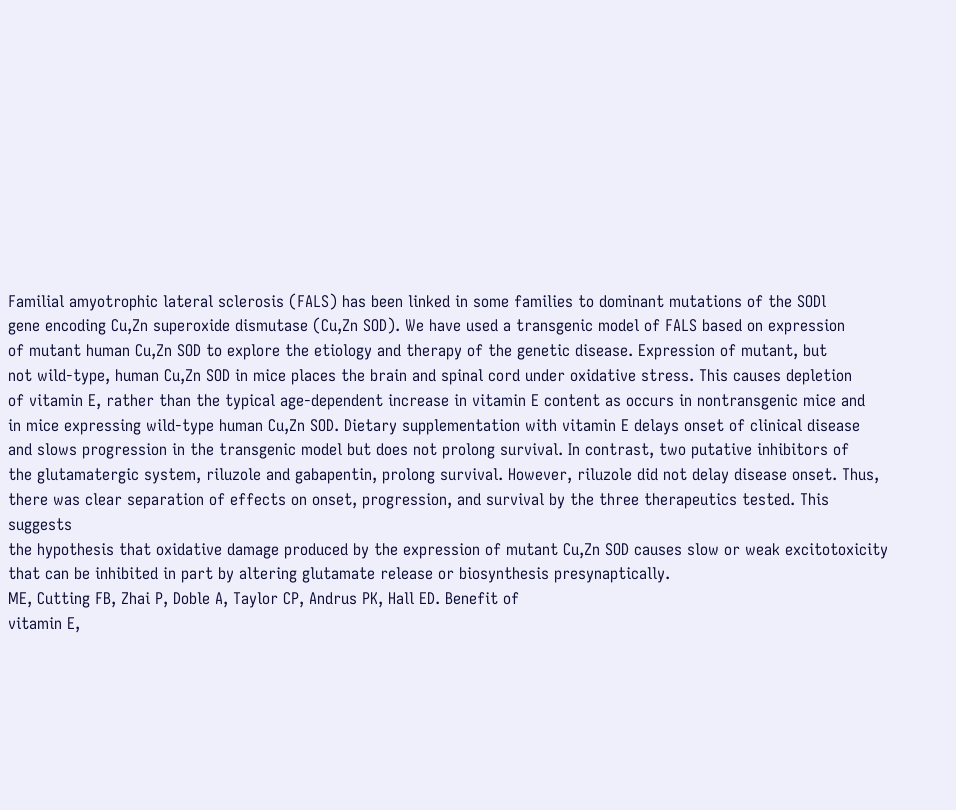Familial amyotrophic lateral sclerosis (FALS) has been linked in some families to dominant mutations of the SODl
gene encoding Cu,Zn superoxide dismutase (Cu,Zn SOD). We have used a transgenic model of FALS based on expression
of mutant human Cu,Zn SOD to explore the etiology and therapy of the genetic disease. Expression of mutant, but
not wild-type, human Cu,Zn SOD in mice places the brain and spinal cord under oxidative stress. This causes depletion
of vitamin E, rather than the typical age-dependent increase in vitamin E content as occurs in nontransgenic mice and
in mice expressing wild-type human Cu,Zn SOD. Dietary supplementation with vitamin E delays onset of clinical disease
and slows progression in the transgenic model but does not prolong survival. In contrast, two putative inhibitors of
the glutamatergic system, riluzole and gabapentin, prolong survival. However, riluzole did not delay disease onset. Thus,
there was clear separation of effects on onset, progression, and survival by the three therapeutics tested. This suggests
the hypothesis that oxidative damage produced by the expression of mutant Cu,Zn SOD causes slow or weak excitotoxicity that can be inhibited in part by altering glutamate release or biosynthesis presynaptically.
ME, Cutting FB, Zhai P, Doble A, Taylor CP, Andrus PK, Hall ED. Benefit of
vitamin E,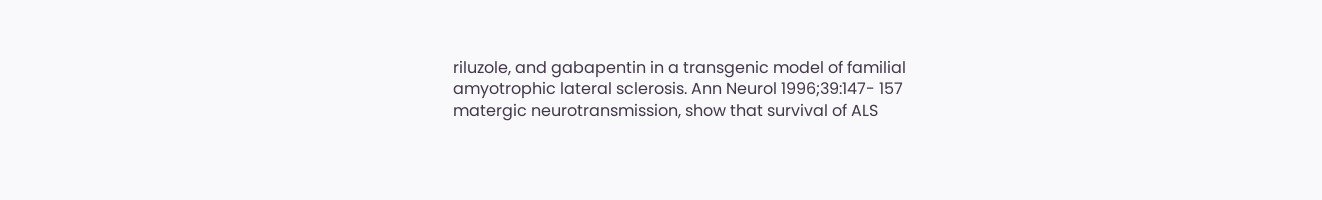riluzole, and gabapentin in a transgenic model of familial
amyotrophic lateral sclerosis. Ann Neurol 1996;39:147- 157
matergic neurotransmission, show that survival of ALS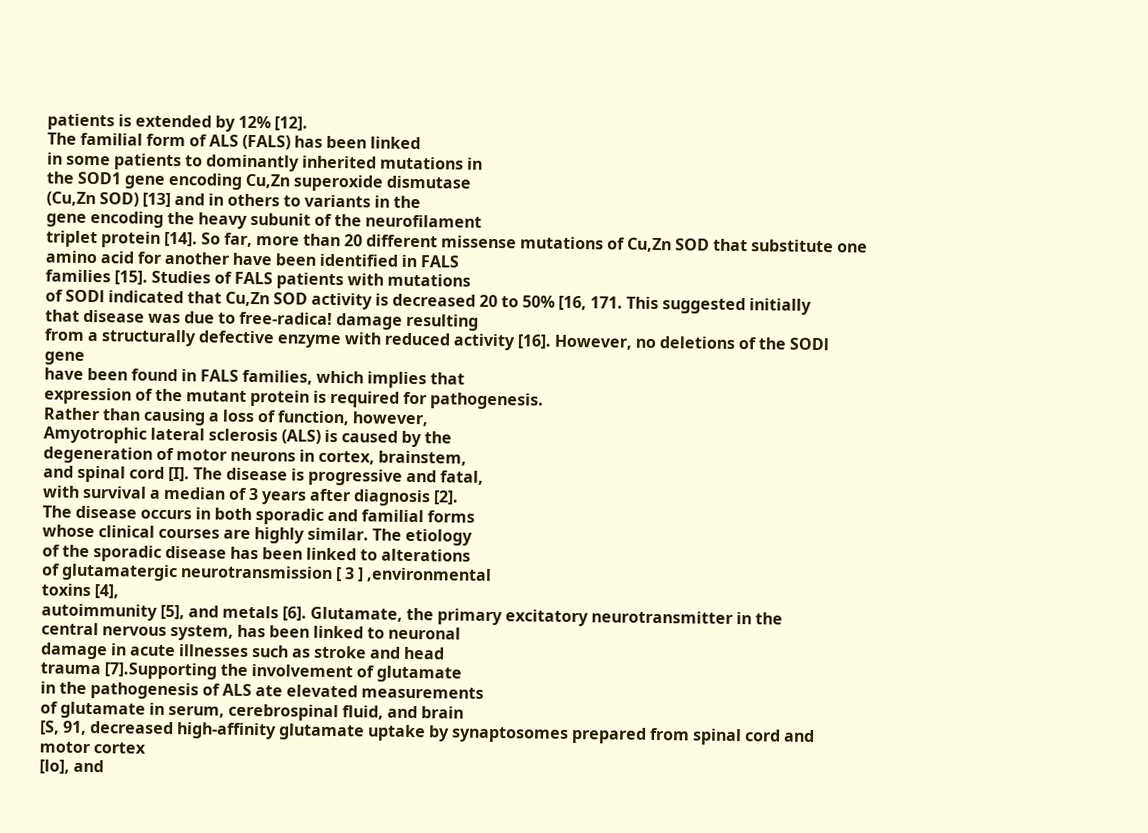patients is extended by 12% [12].
The familial form of ALS (FALS) has been linked
in some patients to dominantly inherited mutations in
the SOD1 gene encoding Cu,Zn superoxide dismutase
(Cu,Zn SOD) [13] and in others to variants in the
gene encoding the heavy subunit of the neurofilament
triplet protein [14]. So far, more than 20 different missense mutations of Cu,Zn SOD that substitute one
amino acid for another have been identified in FALS
families [15]. Studies of FALS patients with mutations
of SODl indicated that Cu,Zn SOD activity is decreased 20 to 50% [16, 171. This suggested initially
that disease was due to free-radica! damage resulting
from a structurally defective enzyme with reduced activity [16]. However, no deletions of the SODl gene
have been found in FALS families, which implies that
expression of the mutant protein is required for pathogenesis.
Rather than causing a loss of function, however,
Amyotrophic lateral sclerosis (ALS) is caused by the
degeneration of motor neurons in cortex, brainstem,
and spinal cord [I]. The disease is progressive and fatal,
with survival a median of 3 years after diagnosis [2].
The disease occurs in both sporadic and familial forms
whose clinical courses are highly similar. The etiology
of the sporadic disease has been linked to alterations
of glutamatergic neurotransmission [ 3 ] ,environmental
toxins [4],
autoimmunity [5], and metals [6]. Glutamate, the primary excitatory neurotransmitter in the
central nervous system, has been linked to neuronal
damage in acute illnesses such as stroke and head
trauma [7].Supporting the involvement of glutamate
in the pathogenesis of ALS ate elevated measurements
of glutamate in serum, cerebrospinal fluid, and brain
[S, 91, decreased high-affinity glutamate uptake by synaptosomes prepared from spinal cord and motor cortex
[lo], and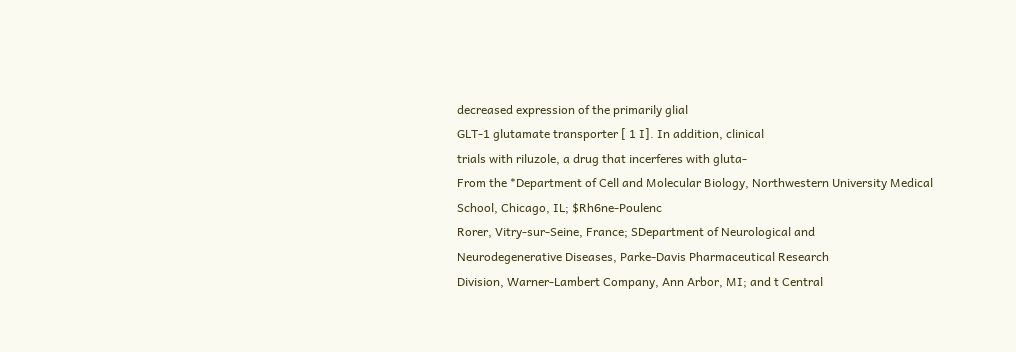decreased expression of the primarily glial
GLT-1 glutamate transporter [ 1 I]. In addition, clinical
trials with riluzole, a drug that incerferes with gluta-
From the *Department of Cell and Molecular Biology, Northwestern University Medical School, Chicago, IL; $Rh6ne-Poulenc
Rorer, Vitry-sur-Seine, France; SDepartment of Neurological and
Neurodegenerative Diseases, Parke-Davis Pharmaceutical Research
Division, Warner-Lambert Company, Ann Arbor, MI; and t Central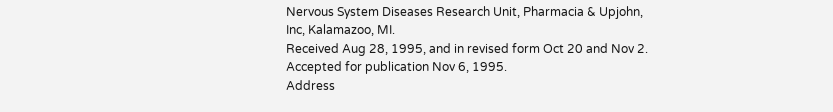Nervous System Diseases Research Unit, Pharmacia & Upjohn,
Inc, Kalamazoo, MI.
Received Aug 28, 1995, and in revised form Oct 20 and Nov 2.
Accepted for publication Nov 6, 1995.
Address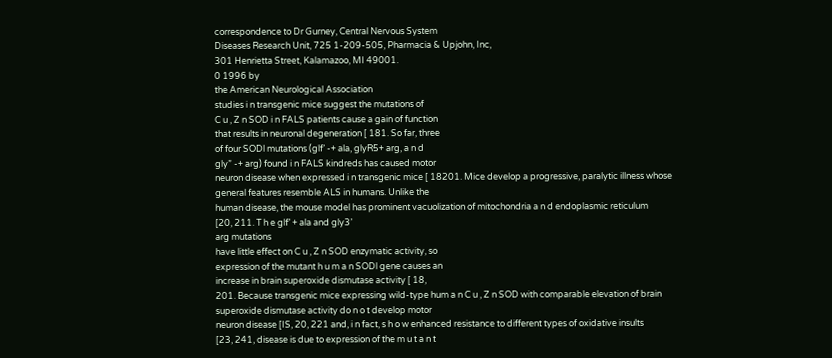correspondence to Dr Gurney, Central Nervous System
Diseases Research Unit, 725 1-209-505, Pharmacia & Upjohn, Inc,
301 Henrietta Street, Kalamazoo, MI 49001.
0 1996 by
the American Neurological Association
studies i n transgenic mice suggest the mutations of
C u , Z n SOD i n FALS patients cause a gain of function
that results in neuronal degeneration [ 181. So far, three
of four SODl mutations (glf’ -+ ala, glyR5+ arg, a n d
gly” -+ arg) found i n FALS kindreds has caused motor
neuron disease when expressed i n transgenic mice [ 18201. Mice develop a progressive, paralytic illness whose
general features resemble ALS in humans. Unlike the
human disease, the mouse model has prominent vacuolization of mitochondria a n d endoplasmic reticulum
[20, 211. T h e glf’ + ala and gly3’
arg mutations
have little effect on C u , Z n SOD enzymatic activity, so
expression of the mutant h u m a n SODl gene causes an
increase in brain superoxide dismutase activity [ 18,
201. Because transgenic mice expressing wild-type hum a n C u , Z n SOD with comparable elevation of brain
superoxide dismutase activity do n o t develop motor
neuron disease [IS, 20, 221 and, i n fact, s h o w enhanced resistance to different types of oxidative insults
[23, 241, disease is due to expression of the m u t a n t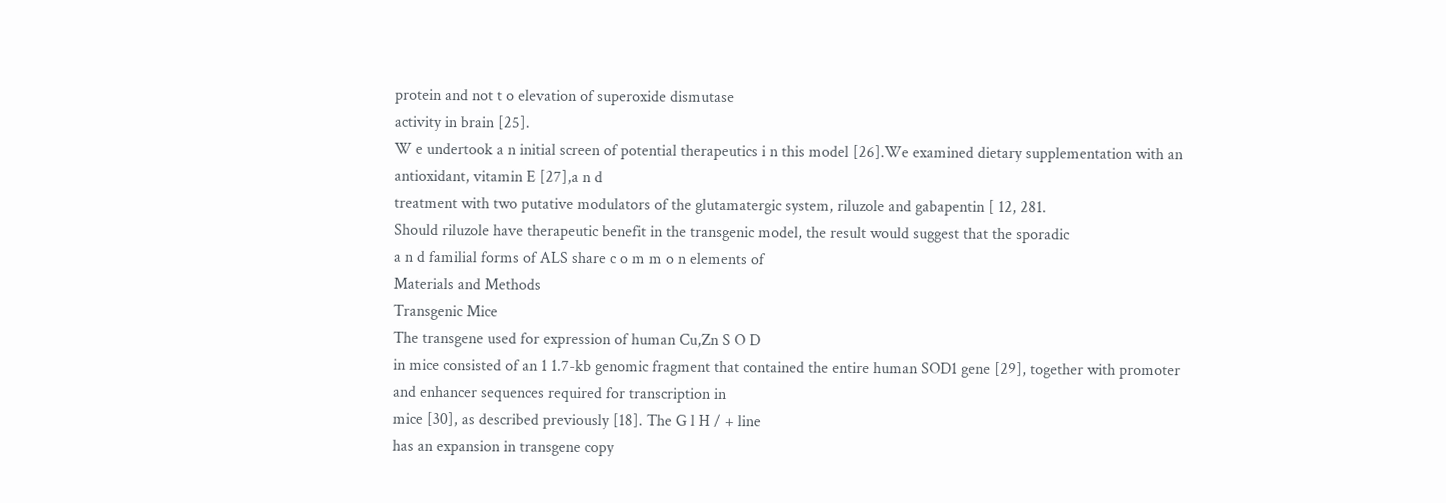protein and not t o elevation of superoxide dismutase
activity in brain [25].
W e undertook a n initial screen of potential therapeutics i n this model [26].We examined dietary supplementation with an antioxidant, vitamin E [27],a n d
treatment with two putative modulators of the glutamatergic system, riluzole and gabapentin [ 12, 281.
Should riluzole have therapeutic benefit in the transgenic model, the result would suggest that the sporadic
a n d familial forms of ALS share c o m m o n elements of
Materials and Methods
Transgenic Mice
The transgene used for expression of human Cu,Zn S O D
in mice consisted of an 1 1.7-kb genomic fragment that contained the entire human SOD1 gene [29], together with promoter and enhancer sequences required for transcription in
mice [30], as described previously [18]. The G l H / + line
has an expansion in transgene copy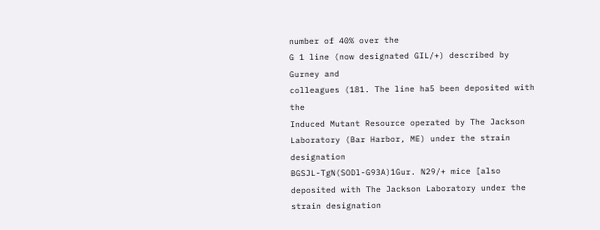number of 40% over the
G 1 line (now designated GIL/+) described by Gurney and
colleagues (181. The line ha5 been deposited with the
Induced Mutant Resource operated by The Jackson Laboratory (Bar Harbor, ME) under the strain designation
BGSJL-TgN(SODl-G93A)1Gur. N29/+ mice [also deposited with The Jackson Laboratory under the strain designation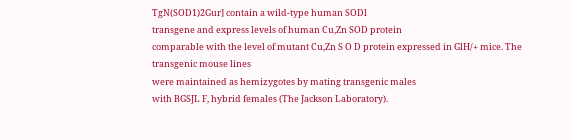TgN(SOD1)2Gur] contain a wild-type human SODl
transgene and express levels of human Cu,Zn SOD protein
comparable with the level of mutant Cu,Zn S O D protein expressed in GlH/+ mice. The transgenic mouse lines
were maintained as hemizygotes by mating transgenic males
with BGSJL F, hybrid females (The Jackson Laboratory).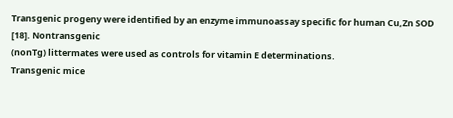Transgenic progeny were identified by an enzyme immunoassay specific for human Cu,Zn SOD [18]. Nontransgenic
(nonTg) littermates were used as controls for vitamin E determinations.
Transgenic mice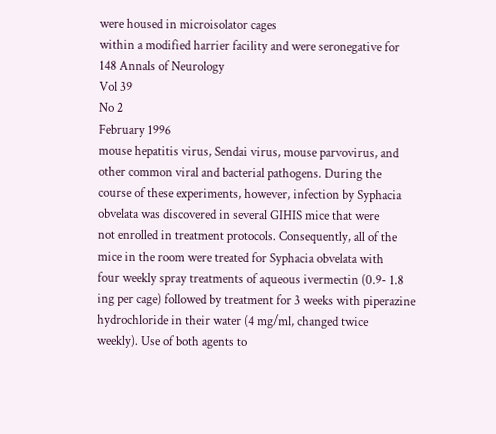were housed in microisolator cages
within a modified harrier facility and were seronegative for
148 Annals of Neurology
Vol 39
No 2
February 1996
mouse hepatitis virus, Sendai virus, mouse parvovirus, and
other common viral and bacterial pathogens. During the
course of these experiments, however, infection by Syphacia
obvelata was discovered in several GIHIS mice that were
not enrolled in treatment protocols. Consequently, all of the
mice in the room were treated for Syphacia obvelata with
four weekly spray treatments of aqueous ivermectin (0.9- 1.8
ing per cage) followed by treatment for 3 weeks with piperazine hydrochloride in their water (4 mg/ml, changed twice
weekly). Use of both agents to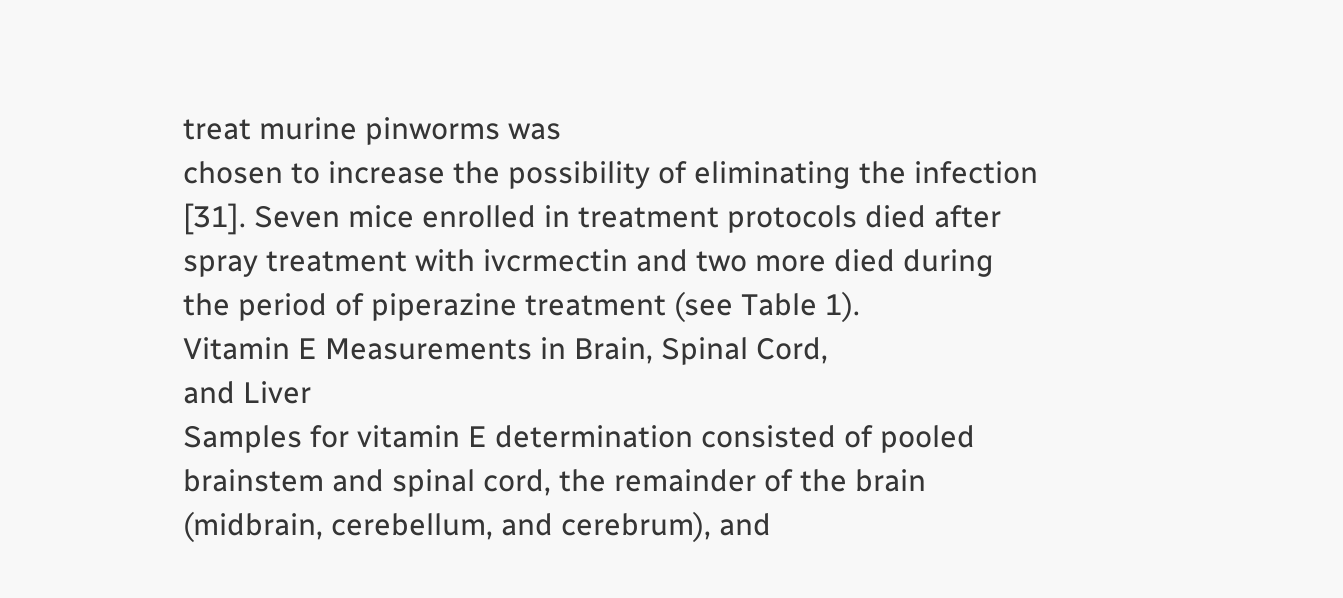treat murine pinworms was
chosen to increase the possibility of eliminating the infection
[31]. Seven mice enrolled in treatment protocols died after
spray treatment with ivcrmectin and two more died during
the period of piperazine treatment (see Table 1).
Vitamin E Measurements in Brain, Spinal Cord,
and Liver
Samples for vitamin E determination consisted of pooled
brainstem and spinal cord, the remainder of the brain (midbrain, cerebellum, and cerebrum), and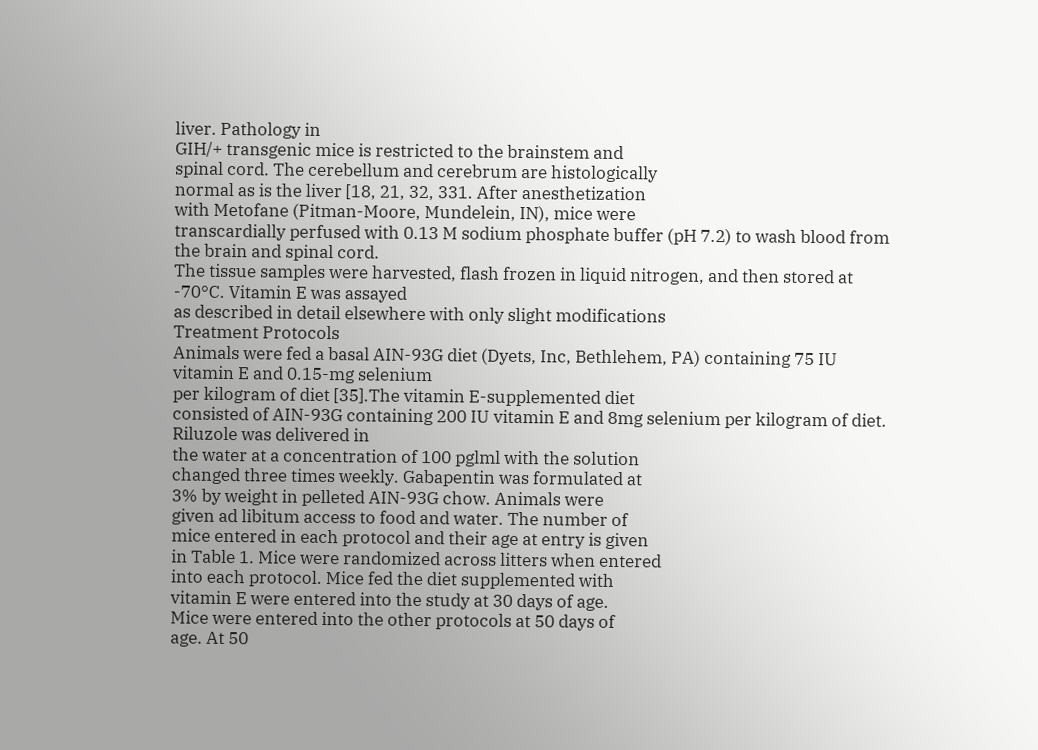liver. Pathology in
GIH/+ transgenic mice is restricted to the brainstem and
spinal cord. The cerebellum and cerebrum are histologically
normal as is the liver [18, 21, 32, 331. After anesthetization
with Metofane (Pitman-Moore, Mundelein, IN), mice were
transcardially perfused with 0.13 M sodium phosphate buffer (pH 7.2) to wash blood from the brain and spinal cord.
The tissue samples were harvested, flash frozen in liquid nitrogen, and then stored at -70°C. Vitamin E was assayed
as described in detail elsewhere with only slight modifications
Treatment Protocols
Animals were fed a basal AIN-93G diet (Dyets, Inc, Bethlehem, PA) containing 75 IU vitamin E and 0.15-mg selenium
per kilogram of diet [35].The vitamin E-supplemented diet
consisted of AIN-93G containing 200 IU vitamin E and 8mg selenium per kilogram of diet. Riluzole was delivered in
the water at a concentration of 100 pglml with the solution
changed three times weekly. Gabapentin was formulated at
3% by weight in pelleted AIN-93G chow. Animals were
given ad libitum access to food and water. The number of
mice entered in each protocol and their age at entry is given
in Table 1. Mice were randomized across litters when entered
into each protocol. Mice fed the diet supplemented with
vitamin E were entered into the study at 30 days of age.
Mice were entered into the other protocols at 50 days of
age. At 50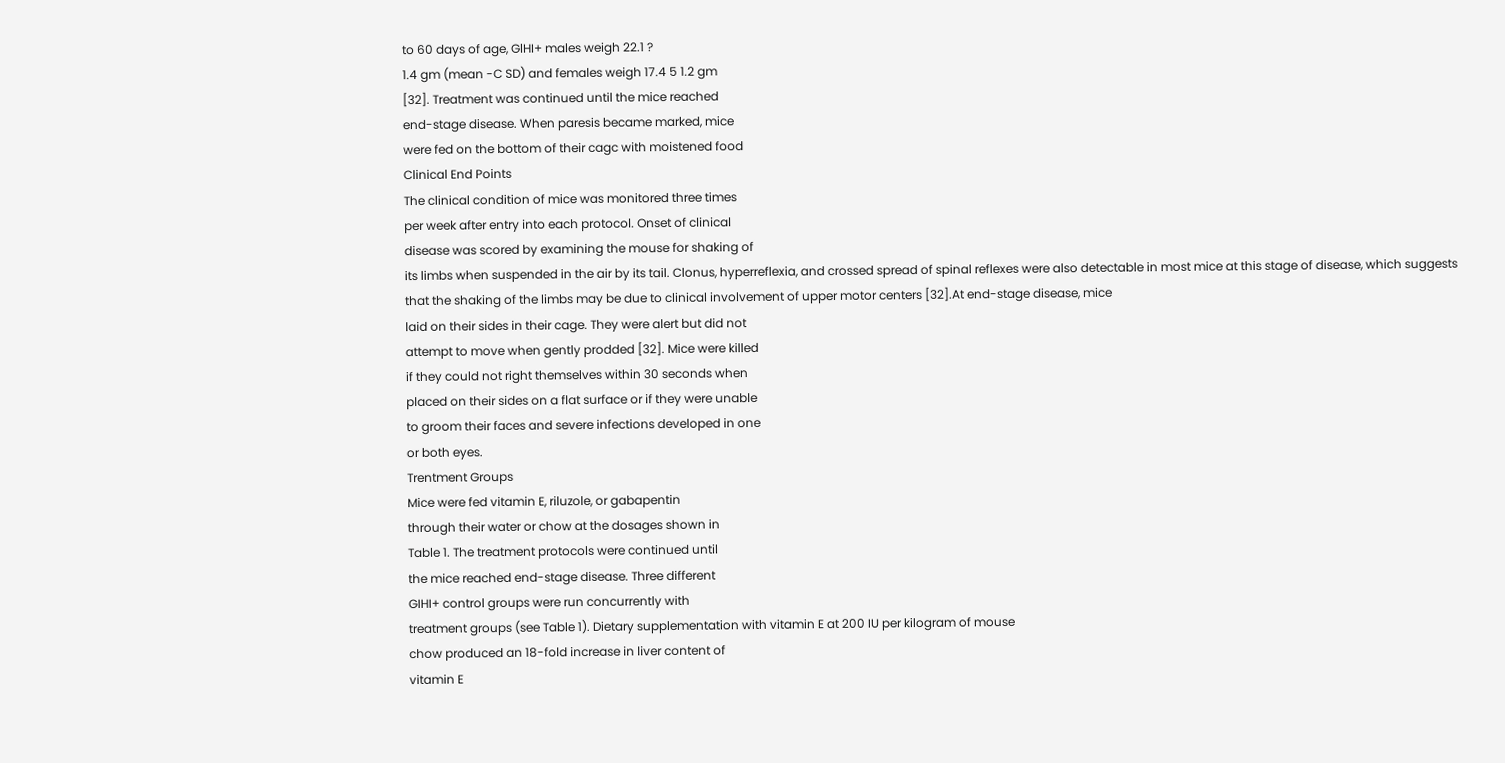to 60 days of age, GlHI+ males weigh 22.1 ?
1.4 gm (mean -C SD) and females weigh 17.4 5 1.2 gm
[32]. Treatment was continued until the mice reached
end-stage disease. When paresis became marked, mice
were fed on the bottom of their cagc with moistened food
Clinical End Points
The clinical condition of mice was monitored three times
per week after entry into each protocol. Onset of clinical
disease was scored by examining the mouse for shaking of
its limbs when suspended in the air by its tail. Clonus, hyperreflexia, and crossed spread of spinal reflexes were also detectable in most mice at this stage of disease, which suggests
that the shaking of the limbs may be due to clinical involvement of upper motor centers [32].At end-stage disease, mice
laid on their sides in their cage. They were alert but did not
attempt to move when gently prodded [32]. Mice were killed
if they could not right themselves within 30 seconds when
placed on their sides on a flat surface or if they were unable
to groom their faces and severe infections developed in one
or both eyes.
Trentment Groups
Mice were fed vitamin E, riluzole, or gabapentin
through their water or chow at the dosages shown in
Table 1. The treatment protocols were continued until
the mice reached end-stage disease. Three different
GIHI+ control groups were run concurrently with
treatment groups (see Table 1). Dietary supplementation with vitamin E at 200 IU per kilogram of mouse
chow produced an 18-fold increase in liver content of
vitamin E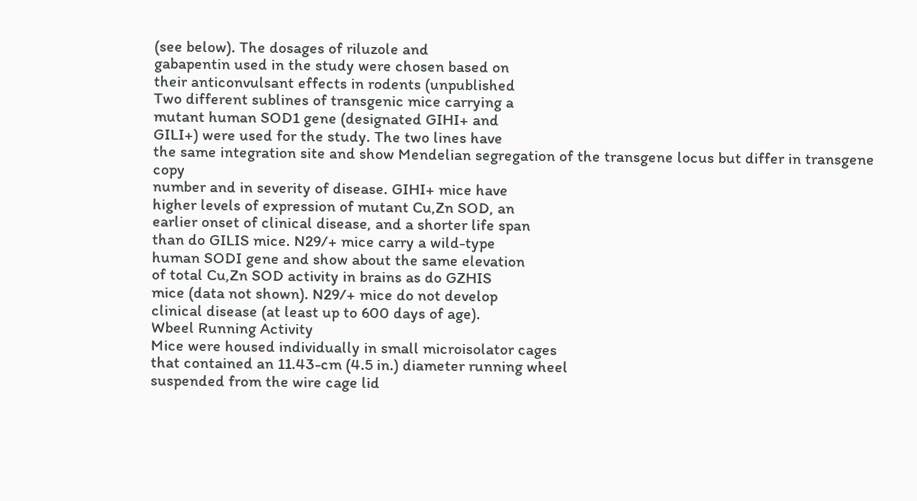(see below). The dosages of riluzole and
gabapentin used in the study were chosen based on
their anticonvulsant effects in rodents (unpublished
Two different sublines of transgenic mice carrying a
mutant human SOD1 gene (designated GIHI+ and
GILI+) were used for the study. The two lines have
the same integration site and show Mendelian segregation of the transgene locus but differ in transgene copy
number and in severity of disease. GIHI+ mice have
higher levels of expression of mutant Cu,Zn SOD, an
earlier onset of clinical disease, and a shorter life span
than do GILIS mice. N29/+ mice carry a wild-type
human SODI gene and show about the same elevation
of total Cu,Zn SOD activity in brains as do GZHIS
mice (data not shown). N29/+ mice do not develop
clinical disease (at least up to 600 days of age).
Wbeel Running Activity
Mice were housed individually in small microisolator cages
that contained an 11.43-cm (4.5 in.) diameter running wheel
suspended from the wire cage lid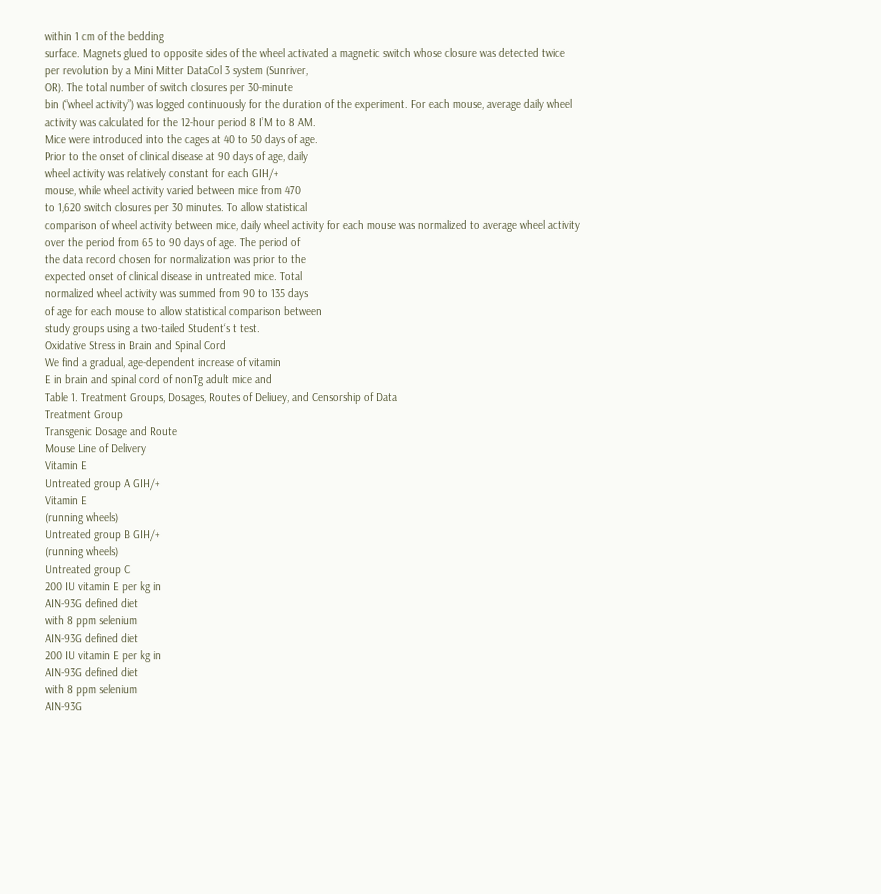within 1 cm of the bedding
surface. Magnets glued to opposite sides of the wheel activated a magnetic switch whose closure was detected twice
per revolution by a Mini Mitter DataCol 3 system (Sunriver,
OR). The total number of switch closures per 30-minute
bin (“wheel activity”) was logged continuously for the duration of the experiment. For each mouse, average daily wheel
activity was calculated for the 12-hour period 8 I’M to 8 AM.
Mice were introduced into the cages at 40 to 50 days of age.
Prior to the onset of clinical disease at 90 days of age, daily
wheel activity was relatively constant for each GIH/+
mouse, while wheel activity varied between mice from 470
to 1,620 switch closures per 30 minutes. To allow statistical
comparison of wheel activity between mice, daily wheel activity for each mouse was normalized to average wheel activity
over the period from 65 to 90 days of age. The period of
the data record chosen for normalization was prior to the
expected onset of clinical disease in untreated mice. Total
normalized wheel activity was summed from 90 to 135 days
of age for each mouse to allow statistical comparison between
study groups using a two-tailed Student‘s t test.
Oxidative Stress in Brain and Spinal Cord
We find a gradual, age-dependent increase of vitamin
E in brain and spinal cord of nonTg adult mice and
Table 1. Treatment Groups, Dosages, Routes of Deliuey, and Censorship of Data
Treatment Group
Transgenic Dosage and Route
Mouse Line of Delivery
Vitamin E
Untreated group A GIH/+
Vitamin E
(running wheels)
Untreated group B GIH/+
(running wheels)
Untreated group C
200 IU vitamin E per kg in
AIN-93G defined diet
with 8 ppm selenium
AIN-93G defined diet
200 IU vitamin E per kg in
AIN-93G defined diet
with 8 ppm selenium
AIN-93G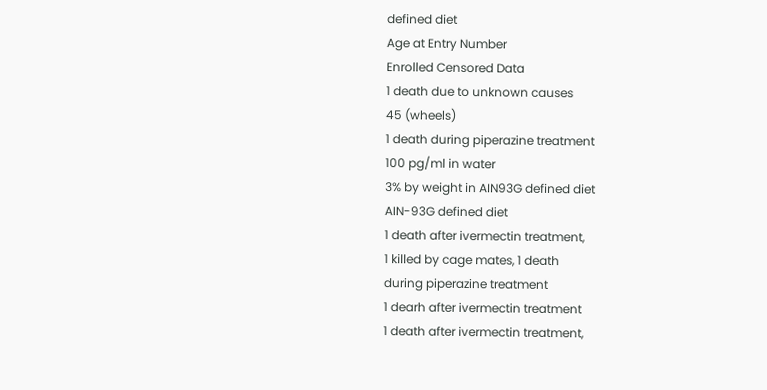defined diet
Age at Entry Number
Enrolled Censored Data
1 death due to unknown causes
45 (wheels)
1 death during piperazine treatment
100 pg/ml in water
3% by weight in AIN93G defined diet
AIN-93G defined diet
1 death after ivermectin treatment,
1 killed by cage mates, 1 death
during piperazine treatment
1 dearh after ivermectin treatment
1 death after ivermectin treatment,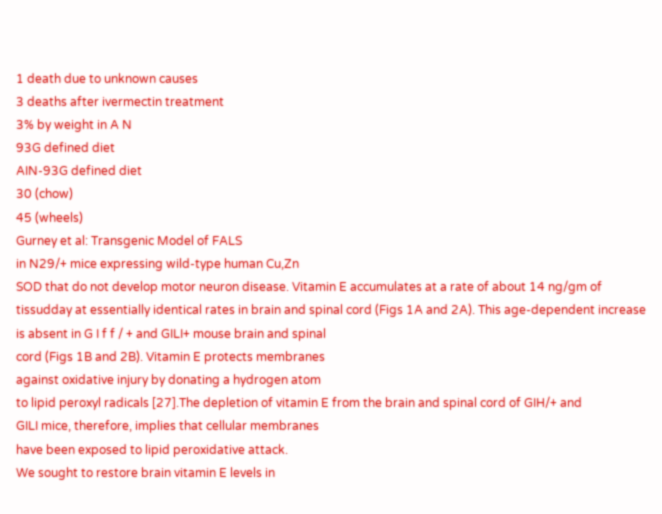1 death due to unknown causes
3 deaths after ivermectin treatment
3% by weight in A N
93G defined diet
AIN-93G defined diet
30 (chow)
45 (wheels)
Gurney et al: Transgenic Model of FALS
in N29/+ mice expressing wild-type human Cu,Zn
SOD that do not develop motor neuron disease. Vitamin E accumulates at a rate of about 14 ng/gm of
tissudday at essentially identical rates in brain and spinal cord (Figs 1A and 2A). This age-dependent increase
is absent in G I f f / + and GILI+ mouse brain and spinal
cord (Figs 1B and 2B). Vitamin E protects membranes
against oxidative injury by donating a hydrogen atom
to lipid peroxyl radicals [27].The depletion of vitamin E from the brain and spinal cord of GIH/+ and
GILI mice, therefore, implies that cellular membranes
have been exposed to lipid peroxidative attack.
We sought to restore brain vitamin E levels in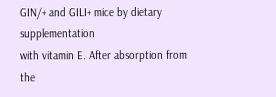GIN/+ and GILI+ mice by dietary supplementation
with vitamin E. After absorption from the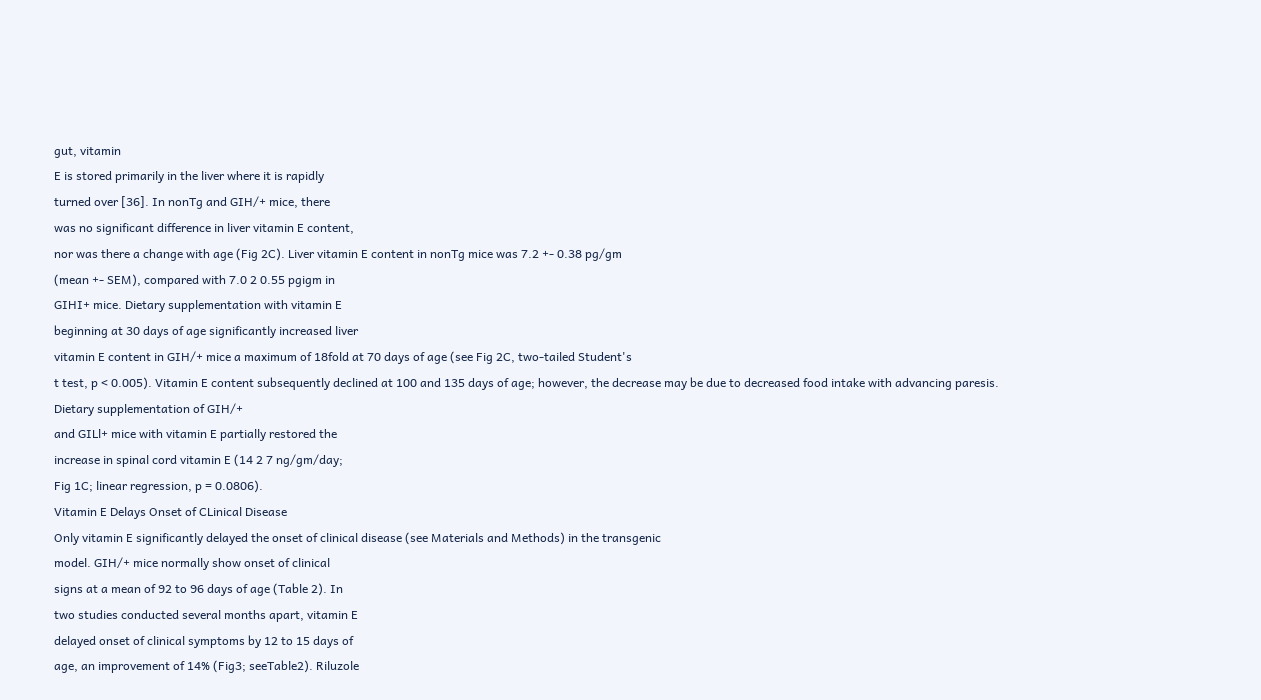gut, vitamin
E is stored primarily in the liver where it is rapidly
turned over [36]. In nonTg and GIH/+ mice, there
was no significant difference in liver vitamin E content,
nor was there a change with age (Fig 2C). Liver vitamin E content in nonTg mice was 7.2 +- 0.38 pg/gm
(mean +- SEM), compared with 7.0 2 0.55 pgigm in
GIHI+ mice. Dietary supplementation with vitamin E
beginning at 30 days of age significantly increased liver
vitamin E content in GIH/+ mice a maximum of 18fold at 70 days of age (see Fig 2C, two-tailed Student's
t test, p < 0.005). Vitamin E content subsequently declined at 100 and 135 days of age; however, the decrease may be due to decreased food intake with advancing paresis. Dietary supplementation of GIH/+
and GILl+ mice with vitamin E partially restored the
increase in spinal cord vitamin E (14 2 7 ng/gm/day;
Fig 1C; linear regression, p = 0.0806).
Vitamin E Delays Onset of CLinical Disease
Only vitamin E significantly delayed the onset of clinical disease (see Materials and Methods) in the transgenic
model. GIH/+ mice normally show onset of clinical
signs at a mean of 92 to 96 days of age (Table 2). In
two studies conducted several months apart, vitamin E
delayed onset of clinical symptoms by 12 to 15 days of
age, an improvement of 14% (Fig3; seeTable2). Riluzole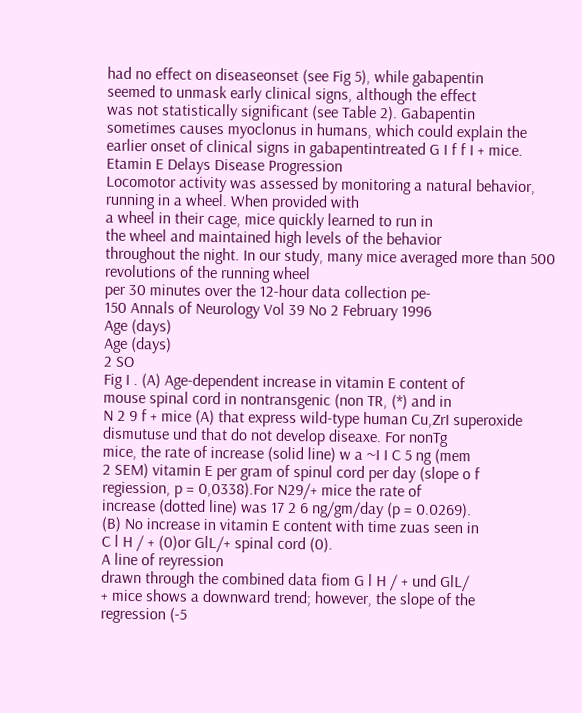had no effect on diseaseonset (see Fig 5), while gabapentin
seemed to unmask early clinical signs, although the effect
was not statistically significant (see Table 2). Gabapentin
sometimes causes myoclonus in humans, which could explain the earlier onset of clinical signs in gabapentintreated G I f f I + mice.
Etamin E Delays Disease Progression
Locomotor activity was assessed by monitoring a natural behavior, running in a wheel. When provided with
a wheel in their cage, mice quickly learned to run in
the wheel and maintained high levels of the behavior
throughout the night. In our study, many mice averaged more than 500 revolutions of the running wheel
per 30 minutes over the 12-hour data collection pe-
150 Annals of Neurology Vol 39 No 2 February 1996
Age (days)
Age (days)
2 SO
Fig I . (A) Age-dependent increase in vitamin E content of
mouse spinal cord in nontransgenic (non TR, (*) and in
N 2 9 f + mice (A) that express wild-type human Cu,ZrI superoxide dismutuse und that do not develop diseaxe. For nonTg
mice, the rate of increase (solid line) w a ~I I C 5 ng (mem
2 SEM) vitamin E per gram of spinul cord per day (slope o f
regiession, p = 0,0338).For N29/+ mice the rate of
increase (dotted line) was 17 2 6 ng/gm/day (p = 0.0269).
(B) No increase in vitamin E content with time zuas seen in
C l H / + (0)or GlL/+ spinal cord (0).
A line of reyression
drawn through the combined data fiom G l H / + und GlL/
+ mice shows a downward trend; however, the slope of the
regression (-5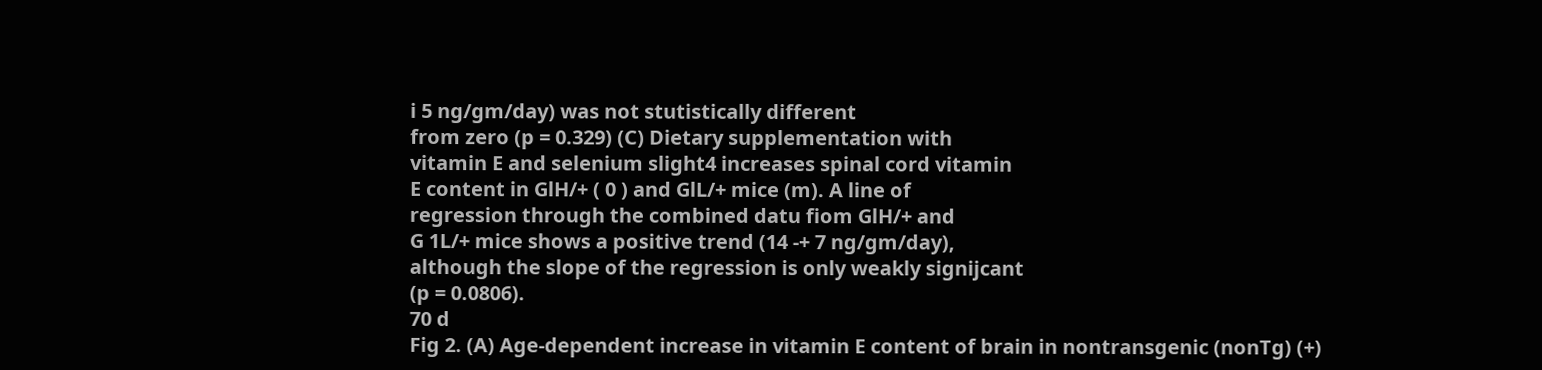i 5 ng/gm/day) was not stutistically different
from zero (p = 0.329) (C) Dietary supplementation with
vitamin E and selenium slight4 increases spinal cord vitamin
E content in GlH/+ ( 0 ) and GlL/+ mice (m). A line of
regression through the combined datu fiom GlH/+ and
G 1L/+ mice shows a positive trend (14 -+ 7 ng/gm/day),
although the slope of the regression is only weakly signijcant
(p = 0.0806).
70 d
Fig 2. (A) Age-dependent increase in vitamin E content of brain in nontransgenic (nonTg) (+)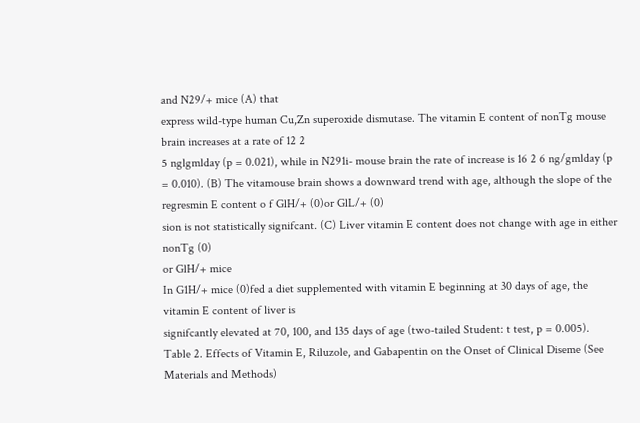and N29/+ mice (A) that
express wild-type human Cu,Zn superoxide dismutase. The vitamin E content of nonTg mouse brain increases at a rate of 12 2
5 nglgmlday (p = 0.021), while in N291i- mouse brain the rate of increase is 16 2 6 ng/gmlday (p = 0.010). (B) The vitamouse brain shows a downward trend with age, although the slope of the regresmin E content o f GlH/+ (0)or GlL/+ (0)
sion is not statistically signifcant. (C) Liver vitamin E content does not change with age in either nonTg (0)
or GlH/+ mice
In G1H/+ mice (0)fed a diet supplemented with vitamin E beginning at 30 days of age, the vitamin E content of liver is
signifcantly elevated at 70, 100, and 135 days of age (two-tailed Student: t test, p = 0.005).
Table 2. Effects of Vitamin E, Riluzole, and Gabapentin on the Onset of Clinical Diseme (See Materials and Methods)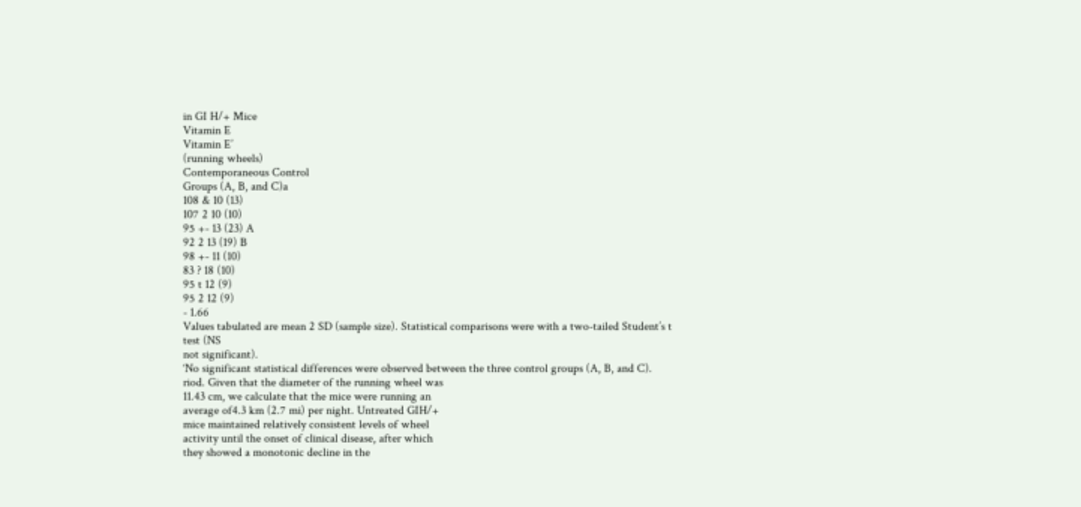in GI H/+ Mice
Vitamin E
Vitamin E’
(running wheels)
Contemporaneous Control
Groups (A, B, and C)a
108 & 10 (13)
107 2 10 (10)
95 +- 13 (23) A
92 2 13 (19) B
98 +- 11 (10)
83 ? 18 (10)
95 t 12 (9)
95 2 12 (9)
- 1.66
Values tabulated are mean 2 SD (sample size). Statistical comparisons were with a two-tailed Student’s t test (NS
not significant).
‘No significant statistical differences were observed between the three control groups (A, B, and C).
riod. Given that the diameter of the running wheel was
11.43 cm, we calculate that the mice were running an
average of4.3 km (2.7 mi) per night. Untreated GIH/+
mice maintained relatively consistent levels of wheel
activity until the onset of clinical disease, after which
they showed a monotonic decline in the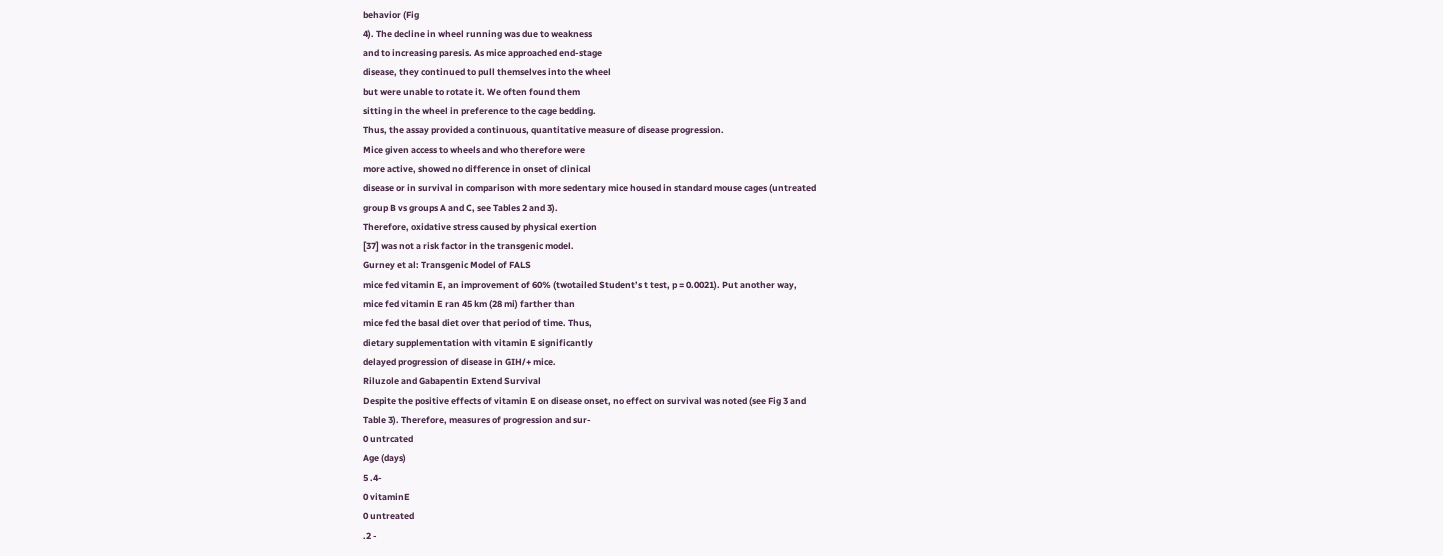behavior (Fig
4). The decline in wheel running was due to weakness
and to increasing paresis. As mice approached end-stage
disease, they continued to pull themselves into the wheel
but were unable to rotate it. We often found them
sitting in the wheel in preference to the cage bedding.
Thus, the assay provided a continuous, quantitative measure of disease progression.
Mice given access to wheels and who therefore were
more active, showed no difference in onset of clinical
disease or in survival in comparison with more sedentary mice housed in standard mouse cages (untreated
group B vs groups A and C, see Tables 2 and 3).
Therefore, oxidative stress caused by physical exertion
[37] was not a risk factor in the transgenic model.
Gurney et al: Transgenic Model of FALS
mice fed vitamin E, an improvement of 60% (twotailed Student’s t test, p = 0.0021). Put another way,
mice fed vitamin E ran 45 km (28 mi) farther than
mice fed the basal diet over that period of time. Thus,
dietary supplementation with vitamin E significantly
delayed progression of disease in GIH/+ mice.
Riluzole and Gabapentin Extend Survival
Despite the positive effects of vitamin E on disease onset, no effect on survival was noted (see Fig 3 and
Table 3). Therefore, measures of progression and sur-
0 untrcated
Age (days)
5 .4-
0 vitaminE
0 untreated
.2 -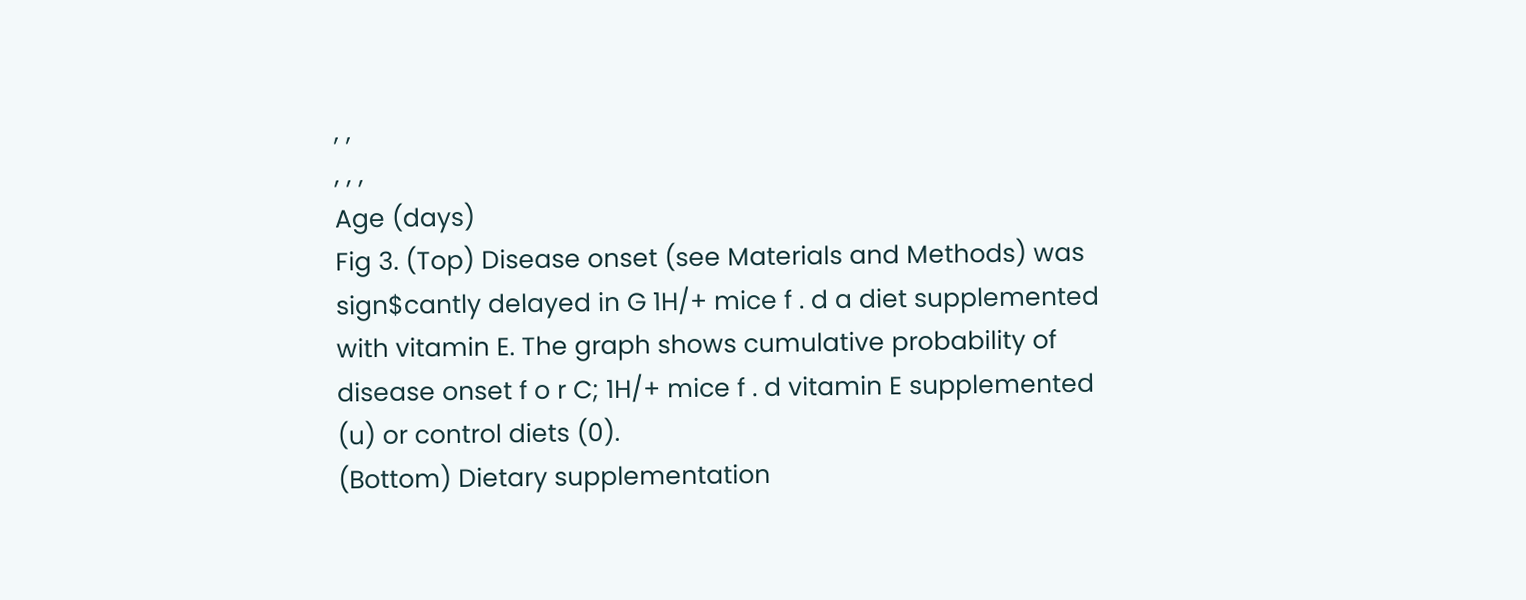, ,
, , ,
Age (days)
Fig 3. (Top) Disease onset (see Materials and Methods) was
sign$cantly delayed in G 1H/+ mice f . d a diet supplemented
with vitamin E. The graph shows cumulative probability of
disease onset f o r C; 1H/+ mice f . d vitamin E supplemented
(u) or control diets (0).
(Bottom) Dietary supplementation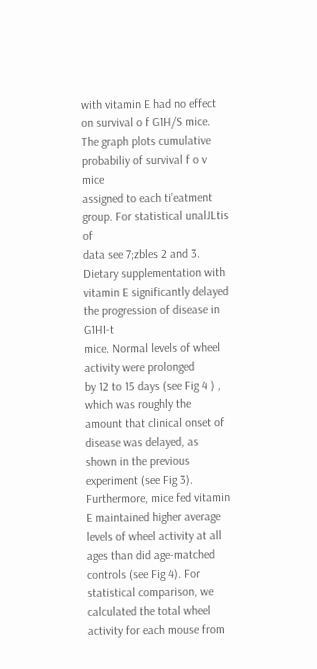with vitamin E had no effect on survival o f G1H/S mice.
The graph plots cumulative probabiliy of survival f o v mice
assigned to each ti’eatment group. For statistical unalJLtis of
data see 7;zbles 2 and 3.
Dietary supplementation with vitamin E significantly delayed the progression of disease in G1HI-t
mice. Normal levels of wheel activity were prolonged
by 12 to 15 days (see Fig 4 ) , which was roughly the
amount that clinical onset of disease was delayed, as
shown in the previous experiment (see Fig 3). Furthermore, mice fed vitamin E maintained higher average
levels of wheel activity at all ages than did age-matched
controls (see Fig 4). For statistical comparison, we calculated the total wheel activity for each mouse from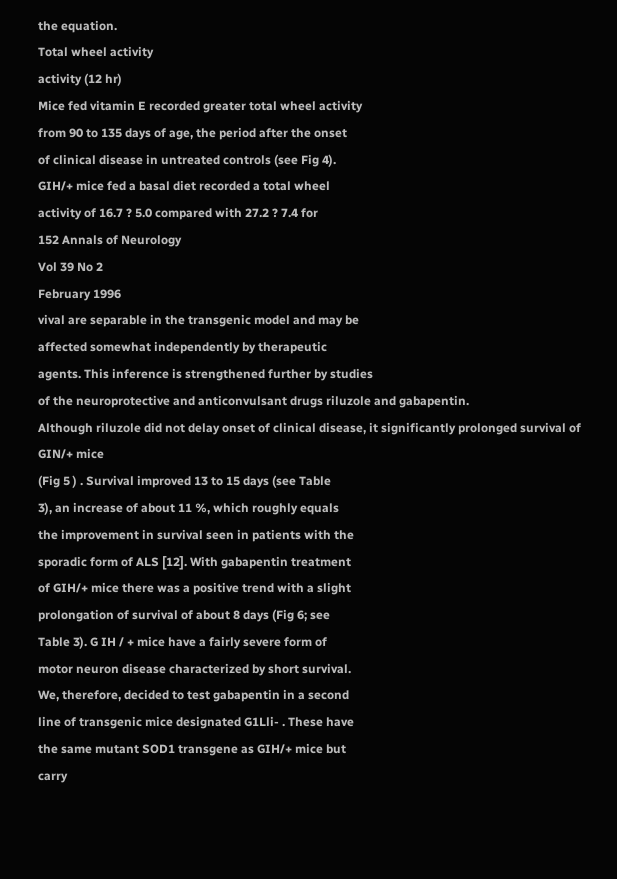the equation.
Total wheel activity
activity (12 hr)
Mice fed vitamin E recorded greater total wheel activity
from 90 to 135 days of age, the period after the onset
of clinical disease in untreated controls (see Fig 4).
GIH/+ mice fed a basal diet recorded a total wheel
activity of 16.7 ? 5.0 compared with 27.2 ? 7.4 for
152 Annals of Neurology
Vol 39 No 2
February 1996
vival are separable in the transgenic model and may be
affected somewhat independently by therapeutic
agents. This inference is strengthened further by studies
of the neuroprotective and anticonvulsant drugs riluzole and gabapentin.
Although riluzole did not delay onset of clinical disease, it significantly prolonged survival of GIN/+ mice
(Fig 5 ) . Survival improved 13 to 15 days (see Table
3), an increase of about 11 %, which roughly equals
the improvement in survival seen in patients with the
sporadic form of ALS [12]. With gabapentin treatment
of GIH/+ mice there was a positive trend with a slight
prolongation of survival of about 8 days (Fig 6; see
Table 3). G IH / + mice have a fairly severe form of
motor neuron disease characterized by short survival.
We, therefore, decided to test gabapentin in a second
line of transgenic mice designated G1Lli- . These have
the same mutant SOD1 transgene as GIH/+ mice but
carry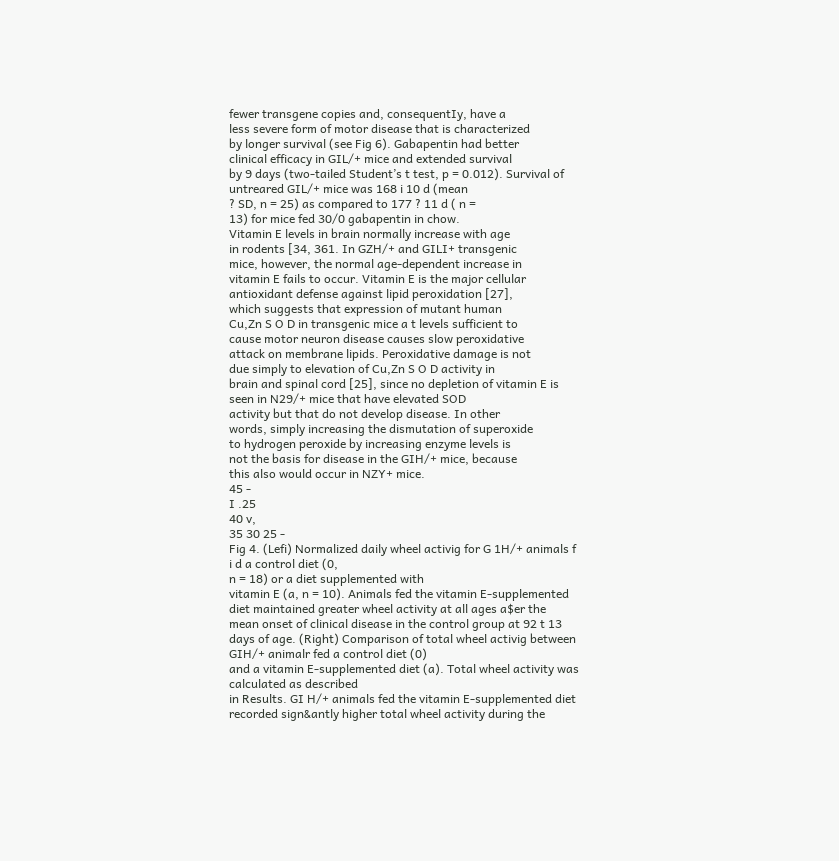fewer transgene copies and, consequentIy, have a
less severe form of motor disease that is characterized
by longer survival (see Fig 6). Gabapentin had better
clinical efficacy in GIL/+ mice and extended survival
by 9 days (two-tailed Student’s t test, p = 0.012). Survival of untreared GIL/+ mice was 168 i 10 d (mean
? SD, n = 25) as compared to 177 ? 11 d ( n =
13) for mice fed 30/0 gabapentin in chow.
Vitamin E levels in brain normally increase with age
in rodents [34, 361. In GZH/+ and GILI+ transgenic
mice, however, the normal age-dependent increase in
vitamin E fails to occur. Vitamin E is the major cellular
antioxidant defense against lipid peroxidation [27],
which suggests that expression of mutant human
Cu,Zn S O D in transgenic mice a t levels sufficient to
cause motor neuron disease causes slow peroxidative
attack on membrane lipids. Peroxidative damage is not
due simply to elevation of Cu,Zn S O D activity in
brain and spinal cord [25], since no depletion of vitamin E is seen in N29/+ mice that have elevated SOD
activity but that do not develop disease. In other
words, simply increasing the dismutation of superoxide
to hydrogen peroxide by increasing enzyme levels is
not the basis for disease in the GIH/+ mice, because
this also would occur in NZY+ mice.
45 -
I .25
40 v,
35 30 25 -
Fig 4. (Lefi) Normalized daily wheel activig for G 1H/+ animals f i d a control diet (0,
n = 18) or a diet supplemented with
vitamin E (a, n = 10). Animals fed the vitamin E-supplemented diet maintained greater wheel activity at all ages a$er the
mean onset of clinical disease in the control group at 92 t 13 days of age. (Right) Comparison of total wheel activig between
GIH/+ animalr fed a control diet (0)
and a vitamin E-supplemented diet (a). Total wheel activity was calculated as described
in Results. GI H/+ animals fed the vitamin E-supplemented diet recorded sign&antly higher total wheel activity during the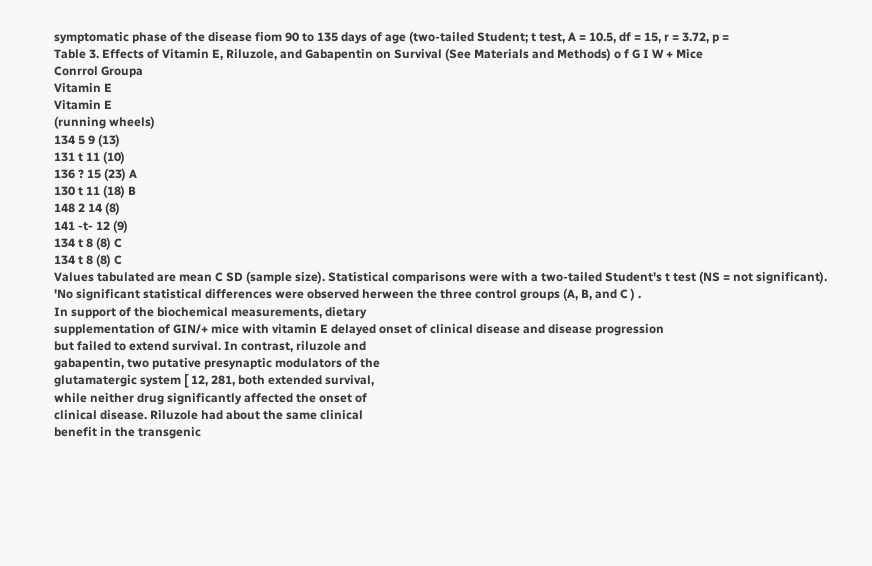symptomatic phase of the disease fiom 90 to 135 days of age (two-tailed Student; t test, A = 10.5, df = 15, r = 3.72, p =
Table 3. Effects of Vitamin E, Riluzole, and Gabapentin on Survival (See Materials and Methods) o f G I W + Mice
Conrrol Groupa
Vitamin E
Vitamin E
(running wheels)
134 5 9 (13)
131 t 11 (10)
136 ? 15 (23) A
130 t 11 (18) B
148 2 14 (8)
141 -t- 12 (9)
134 t 8 (8) C
134 t 8 (8) C
Values tabulated are mean C SD (sample size). Statistical comparisons were with a two-tailed Student's t test (NS = not significant).
'No significant statistical differences were observed herween the three control groups (A, B, and C ) .
In support of the biochemical measurements, dietary
supplementation of GIN/+ mice with vitamin E delayed onset of clinical disease and disease progression
but failed to extend survival. In contrast, riluzole and
gabapentin, two putative presynaptic modulators of the
glutamatergic system [ 12, 281, both extended survival,
while neither drug significantly affected the onset of
clinical disease. Riluzole had about the same clinical
benefit in the transgenic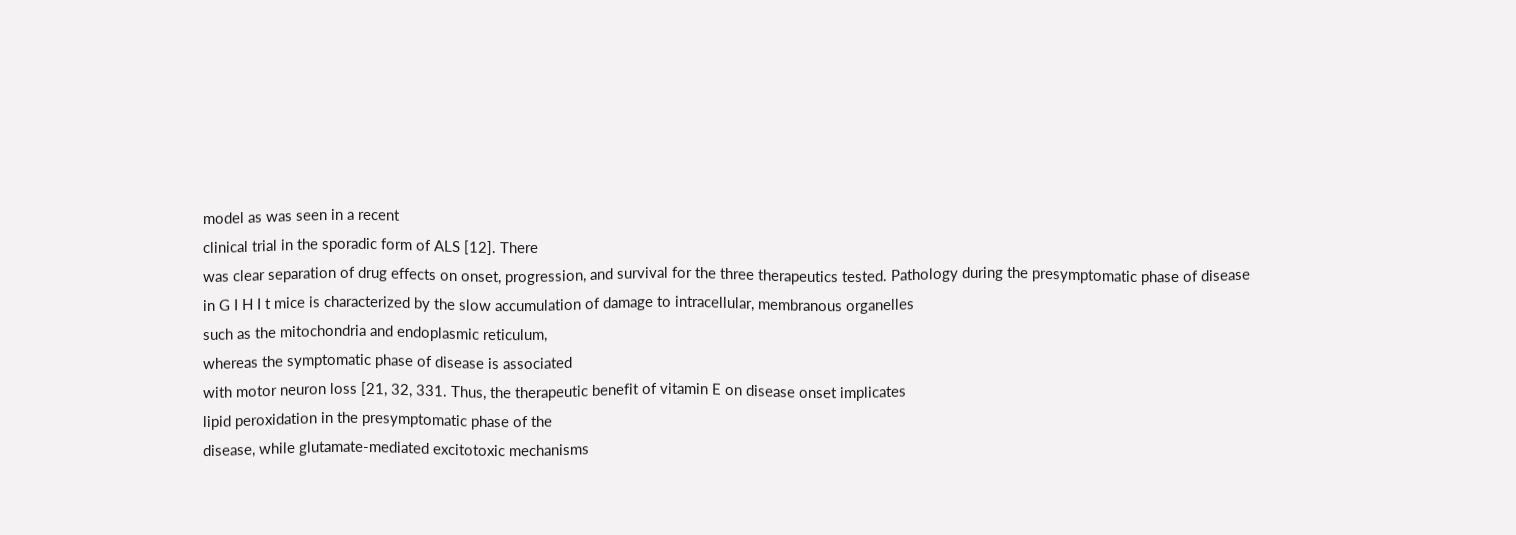model as was seen in a recent
clinical trial in the sporadic form of ALS [12]. There
was clear separation of drug effects on onset, progression, and survival for the three therapeutics tested. Pathology during the presymptomatic phase of disease
in G I H I t mice is characterized by the slow accumulation of damage to intracellular, membranous organelles
such as the mitochondria and endoplasmic reticulum,
whereas the symptomatic phase of disease is associated
with motor neuron loss [21, 32, 331. Thus, the therapeutic benefit of vitamin E on disease onset implicates
lipid peroxidation in the presymptomatic phase of the
disease, while glutamate-mediated excitotoxic mechanisms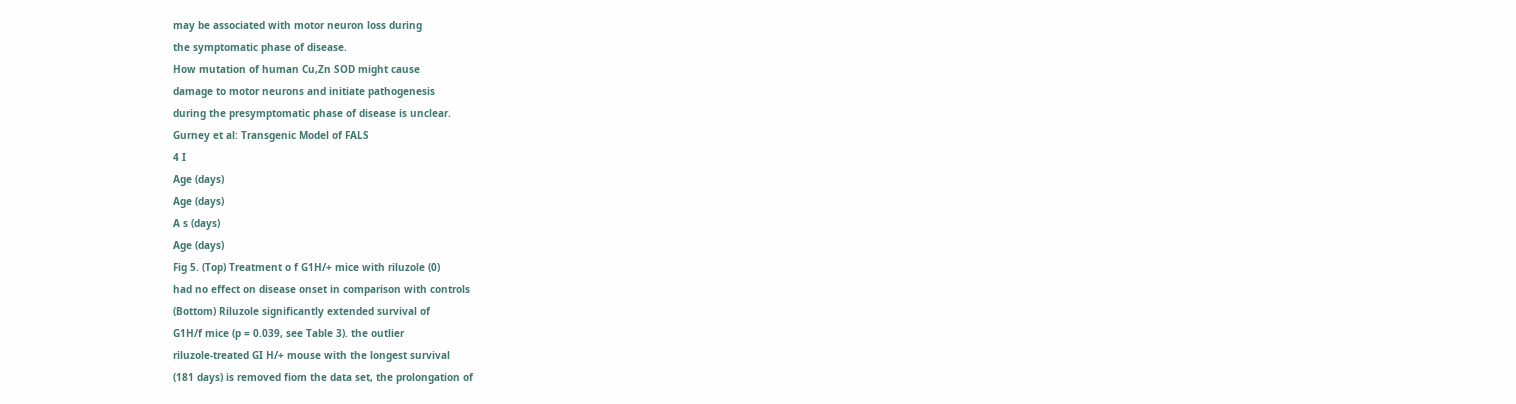may be associated with motor neuron loss during
the symptomatic phase of disease.
How mutation of human Cu,Zn SOD might cause
damage to motor neurons and initiate pathogenesis
during the presymptomatic phase of disease is unclear.
Gurney et al: Transgenic Model of FALS
4 I
Age (days)
Age (days)
A s (days)
Age (days)
Fig 5. (Top) Treatment o f G1H/+ mice with riluzole (0)
had no effect on disease onset in comparison with controls
(Bottom) Riluzole significantly extended survival of
G1H/f mice (p = 0.039, see Table 3). the outlier
riluzole-treated GI H/+ mouse with the longest survival
(181 days) is removed fiom the data set, the prolongation of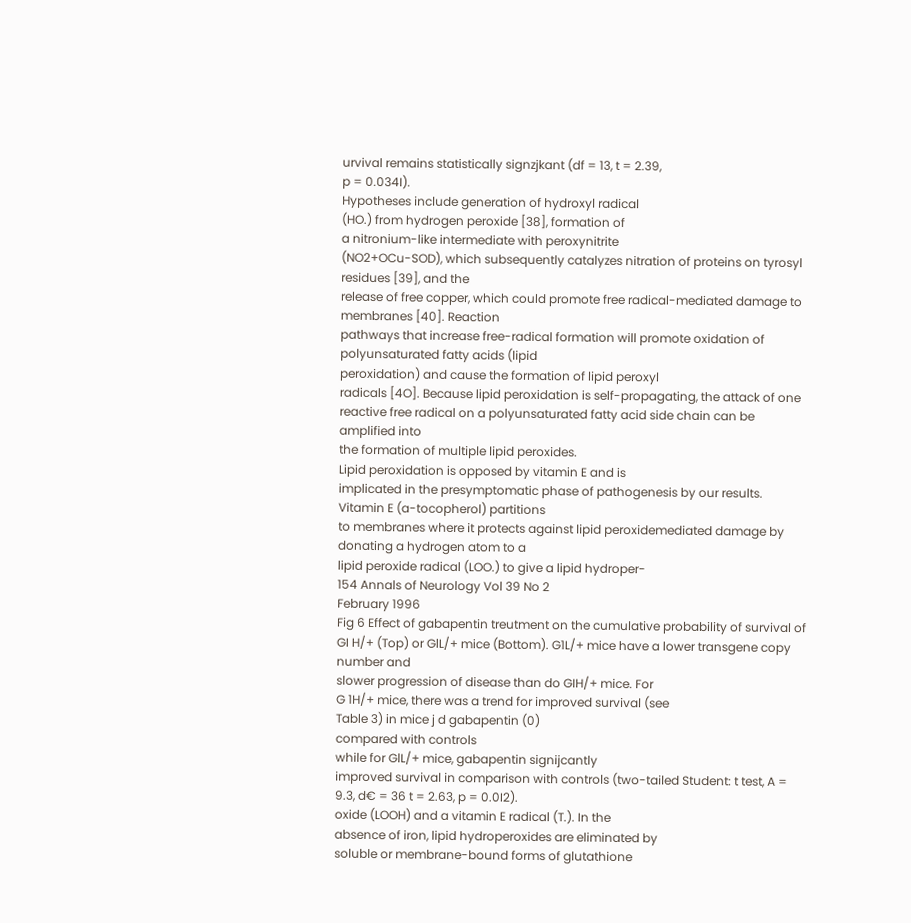urvival remains statistically signzjkant (df = 13, t = 2.39,
p = 0.034I).
Hypotheses include generation of hydroxyl radical
(HO.) from hydrogen peroxide [38], formation of
a nitronium-like intermediate with peroxynitrite
(NO2+OCu-SOD), which subsequently catalyzes nitration of proteins on tyrosyl residues [39], and the
release of free copper, which could promote free radical-mediated damage to membranes [40]. Reaction
pathways that increase free-radical formation will promote oxidation of polyunsaturated fatty acids (lipid
peroxidation) and cause the formation of lipid peroxyl
radicals [4O]. Because lipid peroxidation is self-propagating, the attack of one reactive free radical on a polyunsaturated fatty acid side chain can be amplified into
the formation of multiple lipid peroxides.
Lipid peroxidation is opposed by vitamin E and is
implicated in the presymptomatic phase of pathogenesis by our results. Vitamin E (a-tocopherol) partitions
to membranes where it protects against lipid peroxidemediated damage by donating a hydrogen atom to a
lipid peroxide radical (LOO.) to give a lipid hydroper-
154 Annals of Neurology Vol 39 No 2
February 1996
Fig 6 Effect of gabapentin treutment on the cumulative probability of survival of GI H/+ (Top) or GlL/+ mice (Bottom). G1L/+ mice have a lower transgene copy number and
slower progression of disease than do GIH/+ mice. For
G 1H/+ mice, there was a trend for improved survival (see
Table 3) in mice j d gabapentin (0)
compared with controls
while for GlL/+ mice, gabapentin signijcantly
improved survival in comparison with controls (two-tailed Student: t test, A = 9.3, d€ = 36 t = 2.63, p = 0.0I2).
oxide (LOOH) and a vitamin E radical (T.). In the
absence of iron, lipid hydroperoxides are eliminated by
soluble or membrane-bound forms of glutathione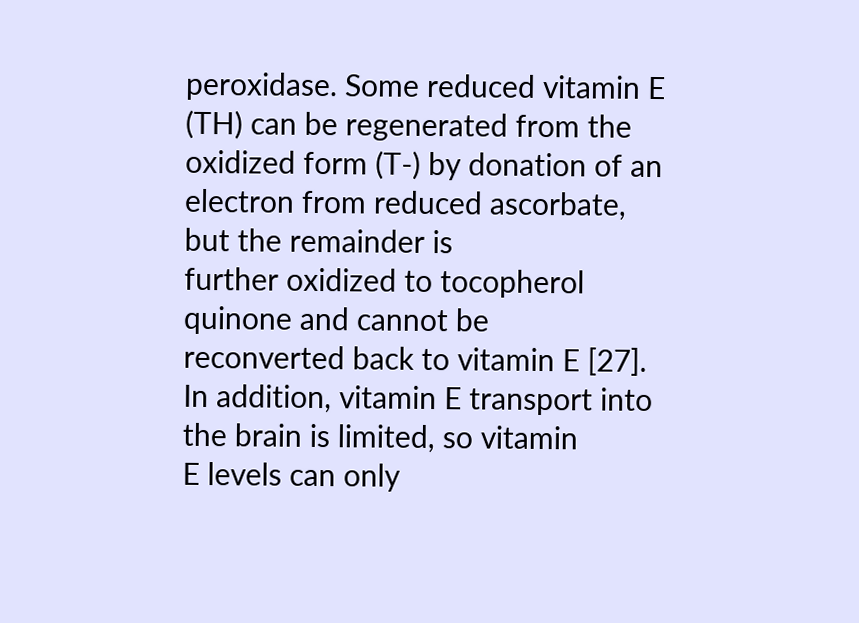peroxidase. Some reduced vitamin E (TH) can be regenerated from the oxidized form (T-) by donation of an
electron from reduced ascorbate, but the remainder is
further oxidized to tocopherol quinone and cannot be
reconverted back to vitamin E [27]. In addition, vitamin E transport into the brain is limited, so vitamin
E levels can only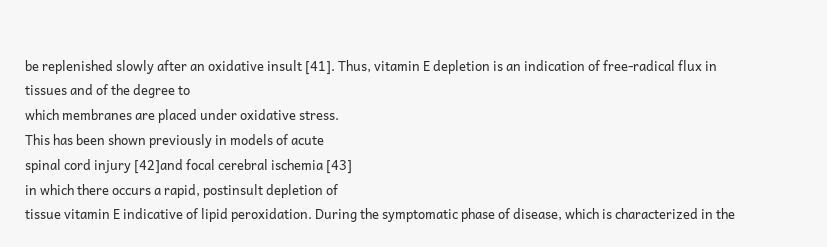be replenished slowly after an oxidative insult [41]. Thus, vitamin E depletion is an indication of free-radical flux in tissues and of the degree to
which membranes are placed under oxidative stress.
This has been shown previously in models of acute
spinal cord injury [42]and focal cerebral ischemia [43]
in which there occurs a rapid, postinsult depletion of
tissue vitamin E indicative of lipid peroxidation. During the symptomatic phase of disease, which is characterized in the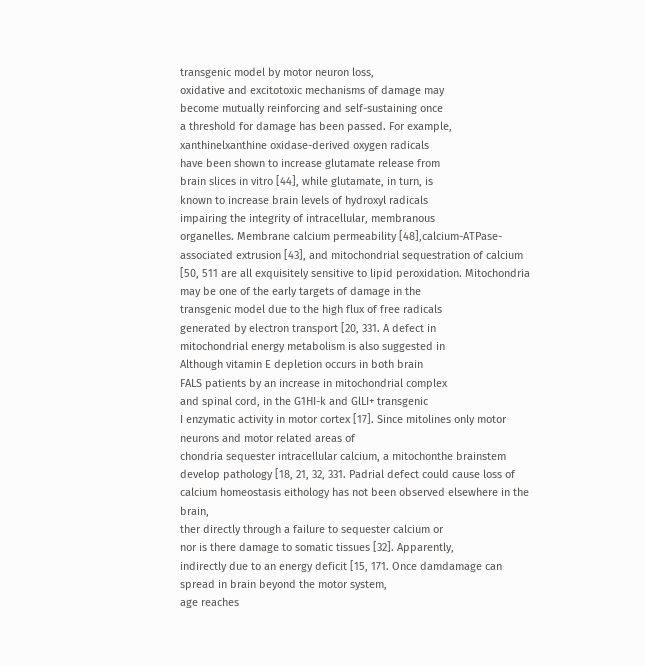transgenic model by motor neuron loss,
oxidative and excitotoxic mechanisms of damage may
become mutually reinforcing and self-sustaining once
a threshold for damage has been passed. For example, xanthinelxanthine oxidase-derived oxygen radicals
have been shown to increase glutamate release from
brain slices in vitro [44], while glutamate, in turn, is
known to increase brain levels of hydroxyl radicals
impairing the integrity of intracellular, membranous
organelles. Membrane calcium permeability [48],calcium-ATPase-associated extrusion [43], and mitochondrial sequestration of calcium [50, 511 are all exquisitely sensitive to lipid peroxidation. Mitochondria
may be one of the early targets of damage in the
transgenic model due to the high flux of free radicals
generated by electron transport [20, 331. A defect in
mitochondrial energy metabolism is also suggested in
Although vitamin E depletion occurs in both brain
FALS patients by an increase in mitochondrial complex
and spinal cord, in the G1HI-k and GlLI+ transgenic
I enzymatic activity in motor cortex [17]. Since mitolines only motor neurons and motor related areas of
chondria sequester intracellular calcium, a mitochonthe brainstem develop pathology [18, 21, 32, 331. Padrial defect could cause loss of calcium homeostasis eithology has not been observed elsewhere in the brain,
ther directly through a failure to sequester calcium or
nor is there damage to somatic tissues [32]. Apparently,
indirectly due to an energy deficit [15, 171. Once damdamage can spread in brain beyond the motor system,
age reaches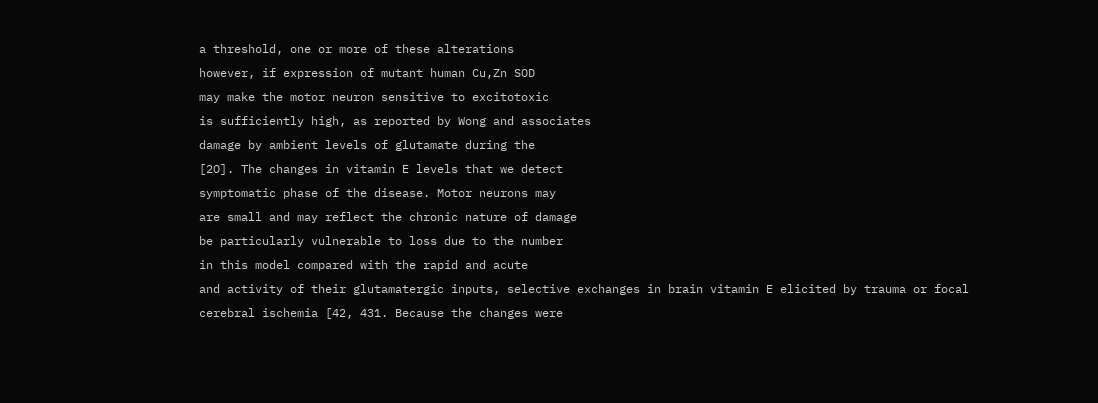a threshold, one or more of these alterations
however, if expression of mutant human Cu,Zn SOD
may make the motor neuron sensitive to excitotoxic
is sufficiently high, as reported by Wong and associates
damage by ambient levels of glutamate during the
[2O]. The changes in vitamin E levels that we detect
symptomatic phase of the disease. Motor neurons may
are small and may reflect the chronic nature of damage
be particularly vulnerable to loss due to the number
in this model compared with the rapid and acute
and activity of their glutamatergic inputs, selective exchanges in brain vitamin E elicited by trauma or focal
cerebral ischemia [42, 431. Because the changes were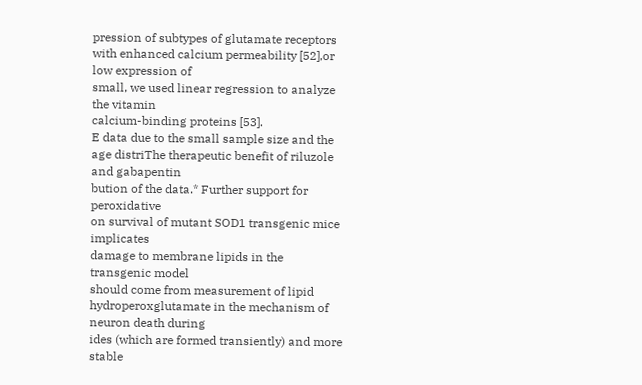pression of subtypes of glutamate receptors with enhanced calcium permeability [52],or low expression of
small, we used linear regression to analyze the vitamin
calcium-binding proteins [53].
E data due to the small sample size and the age distriThe therapeutic benefit of riluzole and gabapentin
bution of the data.* Further support for peroxidative
on survival of mutant SOD1 transgenic mice implicates
damage to membrane lipids in the transgenic model
should come from measurement of lipid hydroperoxglutamate in the mechanism of neuron death during
ides (which are formed transiently) and more stable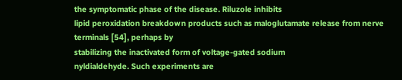the symptomatic phase of the disease. Riluzole inhibits
lipid peroxidation breakdown products such as maloglutamate release from nerve terminals [54], perhaps by
stabilizing the inactivated form of voltage-gated sodium
nyldialdehyde. Such experiments are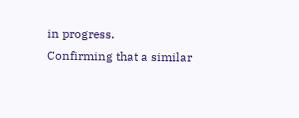in progress.
Confirming that a similar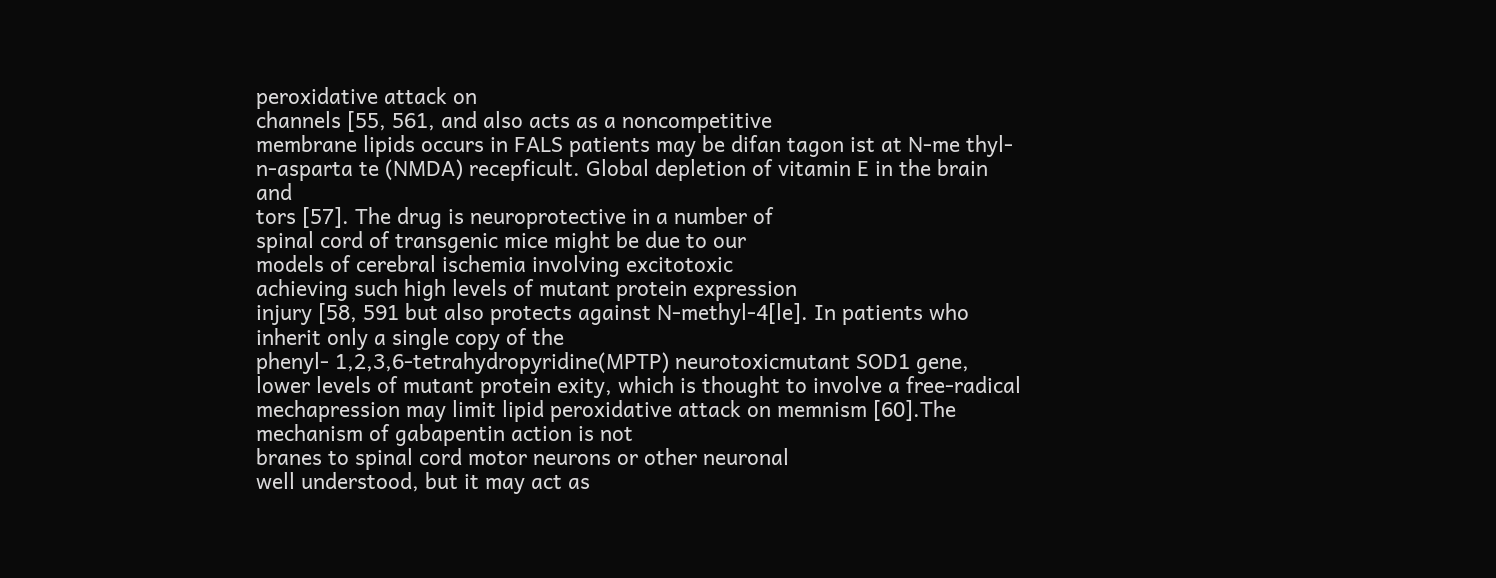peroxidative attack on
channels [55, 561, and also acts as a noncompetitive
membrane lipids occurs in FALS patients may be difan tagon ist at N-me thyl- n-asparta te (NMDA) recepficult. Global depletion of vitamin E in the brain and
tors [57]. The drug is neuroprotective in a number of
spinal cord of transgenic mice might be due to our
models of cerebral ischemia involving excitotoxic
achieving such high levels of mutant protein expression
injury [58, 591 but also protects against N-methyl-4[le]. In patients who inherit only a single copy of the
phenyl- 1,2,3,6-tetrahydropyridine(MPTP) neurotoxicmutant SOD1 gene, lower levels of mutant protein exity, which is thought to involve a free-radical mechapression may limit lipid peroxidative attack on memnism [60].The mechanism of gabapentin action is not
branes to spinal cord motor neurons or other neuronal
well understood, but it may act as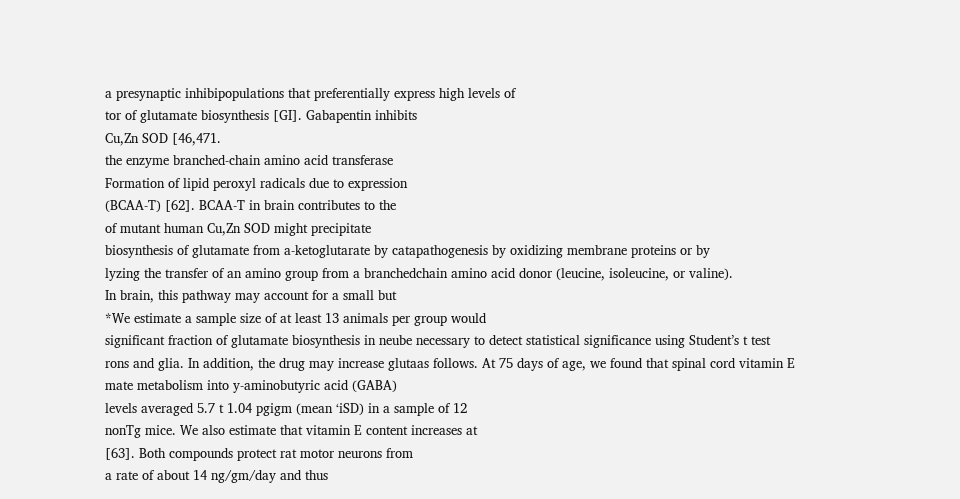a presynaptic inhibipopulations that preferentially express high levels of
tor of glutamate biosynthesis [GI]. Gabapentin inhibits
Cu,Zn SOD [46,471.
the enzyme branched-chain amino acid transferase
Formation of lipid peroxyl radicals due to expression
(BCAA-T) [62]. BCAA-T in brain contributes to the
of mutant human Cu,Zn SOD might precipitate
biosynthesis of glutamate from a-ketoglutarate by catapathogenesis by oxidizing membrane proteins or by
lyzing the transfer of an amino group from a branchedchain amino acid donor (leucine, isoleucine, or valine).
In brain, this pathway may account for a small but
*We estimate a sample size of at least 13 animals per group would
significant fraction of glutamate biosynthesis in neube necessary to detect statistical significance using Student’s t test
rons and glia. In addition, the drug may increase glutaas follows. At 75 days of age, we found that spinal cord vitamin E
mate metabolism into y-aminobutyric acid (GABA)
levels averaged 5.7 t 1.04 pgigm (mean ‘iSD) in a sample of 12
nonTg mice. We also estimate that vitamin E content increases at
[63]. Both compounds protect rat motor neurons from
a rate of about 14 ng/gm/day and thus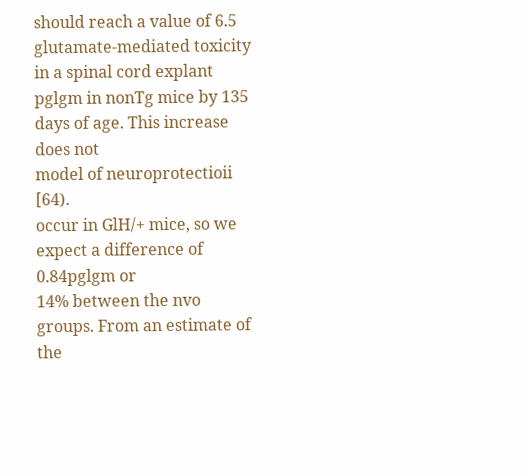should reach a value of 6.5
glutamate-mediated toxicity in a spinal cord explant
pglgm in nonTg mice by 135 days of age. This increase does not
model of neuroprotectioii [64).
occur in GlH/+ mice, so we expect a difference of 0.84pglgm or
14% between the nvo groups. From an estimate of the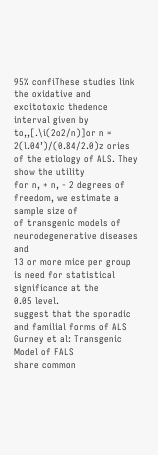95% confiThese studies link the oxidative and excitotoxic thedence interval given by to,,[.\i(2o2/n)]or n = 2(l.04’)/(0.84/2.0)z ories of the etiology of ALS. They show the utility
for n, + n, - 2 degrees of freedom, we estimate a sample size of
of transgenic models of neurodegenerative diseases and
13 or more mice per group is need for statistical significance at the
0.05 level.
suggest that the sporadic and familial forms of ALS
Gurney et al: Transgenic Model of FALS
share common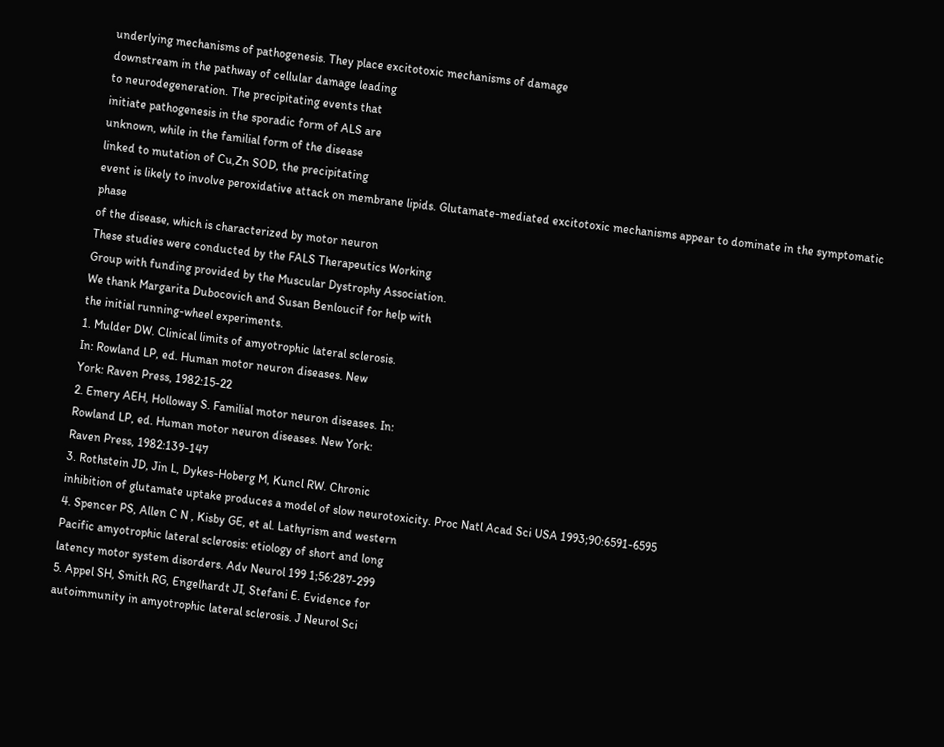underlying mechanisms of pathogenesis. They place excitotoxic mechanisms of damage
downstream in the pathway of cellular damage leading
to neurodegeneration. The precipitating events that
initiate pathogenesis in the sporadic form of ALS are
unknown, while in the familial form of the disease
linked to mutation of Cu,Zn SOD, the precipitating
event is likely to involve peroxidative attack on membrane lipids. Glutamate-mediated excitotoxic mechanisms appear to dominate in the symptomatic phase
of the disease, which is characterized by motor neuron
These studies were conducted by the FALS Therapeutics Working
Group with funding provided by the Muscular Dystrophy Association.
We thank Margarita Dubocovich and Susan Benloucif for help with
the initial running-wheel experiments.
1. Mulder DW. Clinical limits of amyotrophic lateral sclerosis.
In: Rowland LP, ed. Human motor neuron diseases. New
York: Raven Press, 1982:15-22
2. Emery AEH, Holloway S. Familial motor neuron diseases. In:
Rowland LP, ed. Human motor neuron diseases. New York:
Raven Press, 1982:139-147
3. Rothstein JD, Jin L, Dykes-Hoberg M, Kuncl RW. Chronic
inhibition of glutamate uptake produces a model of slow neurotoxicity. Proc Natl Acad Sci USA 1993;90:6591-6595
4. Spencer PS, Allen C N , Kisby GE, et al. Lathyrism and western
Pacific amyotrophic lateral sclerosis: etiology of short and long
latency motor system disorders. Adv Neurol 199 1;56:287-299
5. Appel SH, Smith RG, Engelhardt JI, Stefani E. Evidence for
autoimmunity in amyotrophic lateral sclerosis. J Neurol Sci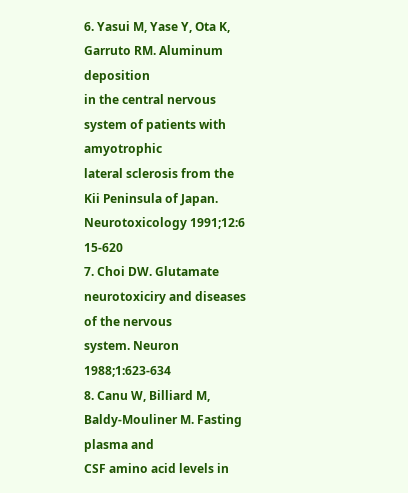6. Yasui M, Yase Y, Ota K, Garruto RM. Aluminum deposition
in the central nervous system of patients with amyotrophic
lateral sclerosis from the Kii Peninsula of Japan. Neurotoxicology 1991;12:6 15-620
7. Choi DW. Glutamate neurotoxiciry and diseases of the nervous
system. Neuron 1988;1:623-634
8. Canu W, Billiard M, Baldy-Mouliner M. Fasting plasma and
CSF amino acid levels in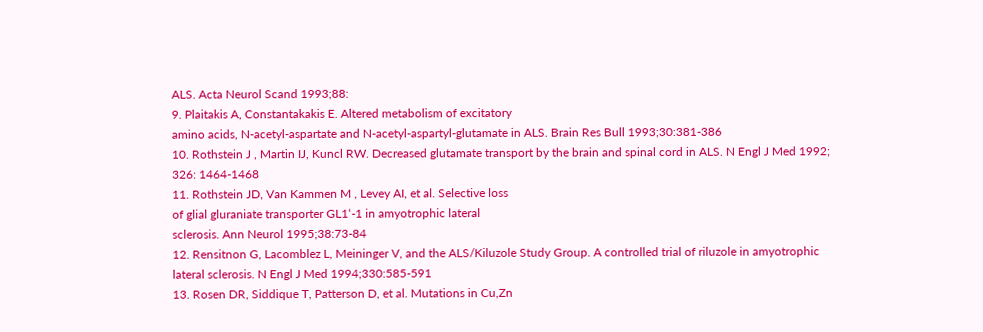ALS. Acta Neurol Scand 1993;88:
9. Plaitakis A, Constantakakis E. Altered metabolism of excitatory
amino acids, N-acetyl-aspartate and N-acetyl-aspartyl-glutamate in ALS. Brain Res Bull 1993;30:381-386
10. Rothstein J , Martin IJ, Kuncl RW. Decreased glutamate transport by the brain and spinal cord in ALS. N Engl J Med 1992;
326: 1464-1468
11. Rothstein JD, Van Kammen M , Levey AI, et al. Selective loss
of glial gluraniate transporter GL1‘-1 in amyotrophic lateral
sclerosis. Ann Neurol 1995;38:73-84
12. Rensitnon G, Lacomblez L, Meininger V, and the ALS/Kiluzole Study Group. A controlled trial of riluzole in amyotrophic
lateral sclerosis. N Engl J Med 1994;330:585-591
13. Rosen DR, Siddique T, Patterson D, et al. Mutations in Cu,Zn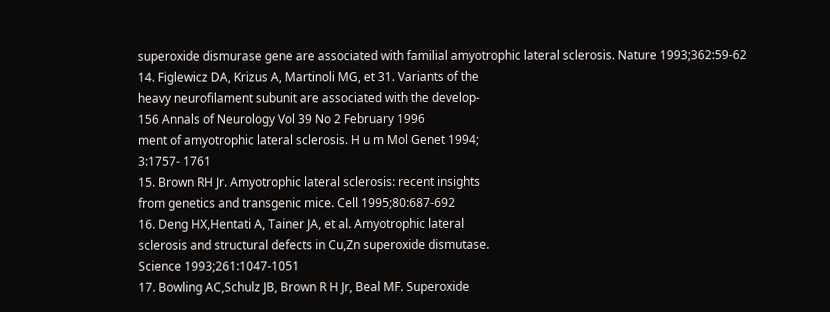superoxide dismurase gene are associated with familial amyotrophic lateral sclerosis. Nature 1993;362:59-62
14. Figlewicz DA, Krizus A, Martinoli MG, et 31. Variants of the
heavy neurofilament subunit are associated with the develop-
156 Annals of Neurology Vol 39 No 2 February 1996
ment of amyotrophic lateral sclerosis. H u m Mol Genet 1994;
3:1757- 1761
15. Brown RH Jr. Amyotrophic lateral sclerosis: recent insights
from genetics and transgenic mice. Cell 1995;80:687-692
16. Deng HX,Hentati A, Tainer JA, et al. Amyotrophic lateral
sclerosis and structural defects in Cu,Zn superoxide dismutase.
Science 1993;261:1047-1051
17. Bowling AC,Schulz JB, Brown R H Jr, Beal MF. Superoxide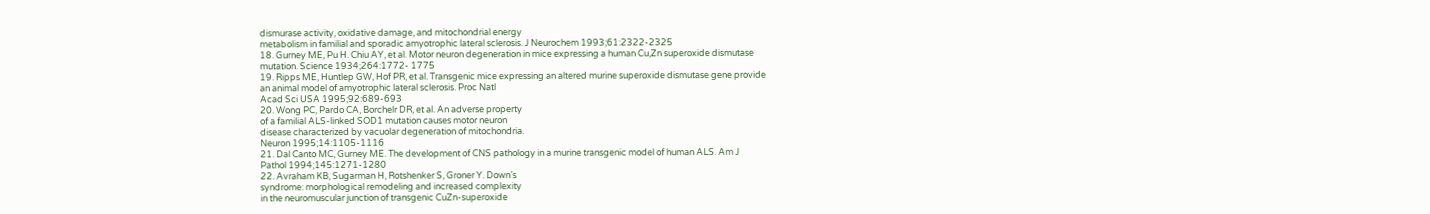dismurase activity, oxidative damage, and mitochondrial energy
metabolism in familial and sporadic amyotrophic lateral sclerosis. J Neurochem 1993;61:2322-2325
18. Gurney ME, Pu H. Chiu AY, et al. Motor neuron degeneration in mice expressing a human Cu,Zn superoxide dismutase
mutation. Science 1934;264:1772- 1775
19. Ripps ME, Huntlep GW, Hof PR, et al. Transgenic mice expressing an altered murine superoxide dismutase gene provide
an animal model of amyotrophic lateral sclerosis. Proc Natl
Acad Sci USA 1995;92:689-693
20. Wong PC, Pardo CA, Borchelr DR, et al. An adverse property
of a familial ALS-linked SOD1 mutation causes motor neuron
disease characterized by vacuolar degeneration of mitochondria.
Neuron 1995;14:1105-1116
21. Dal Canto MC, Gurney ME. The development of CNS pathology in a murine transgenic model of human ALS. Am J
Pathol 1994;145:1271-1280
22. Avraham KB, Sugarman H, Rotshenker S, Groner Y. Down’s
syndrome: morphological remodeling and increased complexity
in the neuromuscular junction of transgenic CuZn-superoxide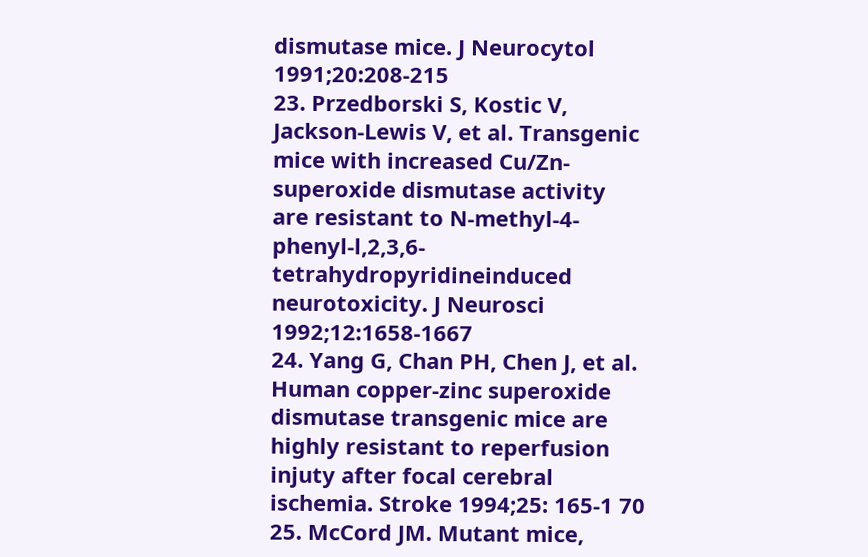dismutase mice. J Neurocytol 1991;20:208-215
23. Przedborski S, Kostic V, Jackson-Lewis V, et al. Transgenic mice with increased Cu/Zn-superoxide dismutase activity
are resistant to N-methyl-4-phenyl-l,2,3,6-tetrahydropyridineinduced neurotoxicity. J Neurosci 1992;12:1658-1667
24. Yang G, Chan PH, Chen J, et al. Human copper-zinc superoxide dismutase transgenic mice are highly resistant to reperfusion
injuty after focal cerebral ischemia. Stroke 1994;25: 165-1 70
25. McCord JM. Mutant mice,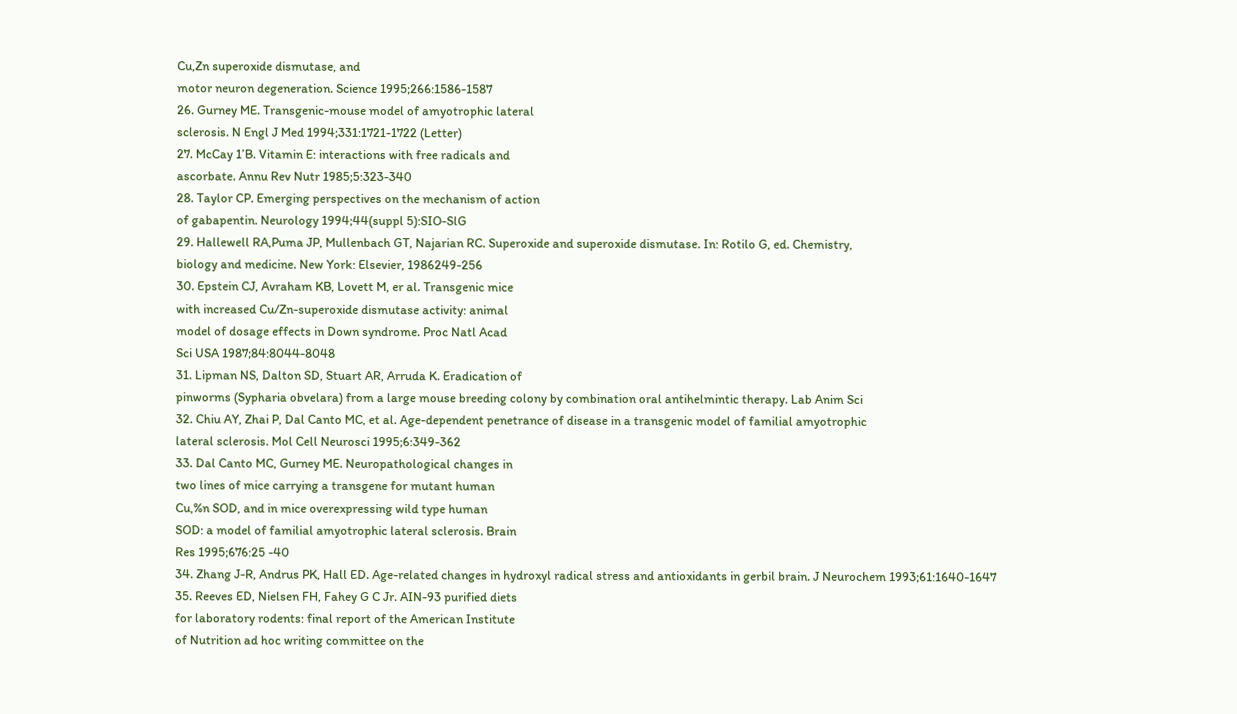Cu,Zn superoxide dismutase, and
motor neuron degeneration. Science 1995;266:1586-1587
26. Gurney ME. Transgenic-mouse model of amyotrophic lateral
sclerosis. N Engl J Med 1994;331:1721-1722 (Letter)
27. McCay 1’B. Vitamin E: interactions with free radicals and
ascorbate. Annu Rev Nutr 1985;5:323-340
28. Taylor CP. Emerging perspectives on the mechanism of action
of gabapentin. Neurology 1994;44(suppl 5):SIO-SlG
29. Hallewell RA,Puma JP, Mullenbach GT, Najarian RC. Superoxide and superoxide dismutase. In: Rotilo G, ed. Chemistry,
biology and medicine. New York: Elsevier, 1986249-256
30. Epstein CJ, Avraham KB, Lovett M, er al. Transgenic mice
with increased Cu/Zn-superoxide dismutase activity: animal
model of dosage effects in Down syndrome. Proc Natl Acad
Sci USA 1987;84:8044-8048
31. Lipman NS, Dalton SD, Stuart AR, Arruda K. Eradication of
pinworms (Sypharia obvelara) from a large mouse breeding colony by combination oral antihelmintic therapy. Lab Anim Sci
32. Chiu AY, Zhai P, Dal Canto MC, et al. Age-dependent penetrance of disease in a transgenic model of familial amyotrophic
lateral sclerosis. Mol Cell Neurosci 1995;6:349-362
33. Dal Canto MC, Gurney ME. Neuropathological changes in
two lines of mice carrying a transgene for mutant human
Cu,%n SOD, and in mice overexpressing wild type human
SOD: a model of familial amyotrophic lateral sclerosis. Brain
Res 1995;676:25 -40
34. Zhang J-R, Andrus PK, Hall ED. Age-related changes in hydroxyl radical stress and antioxidants in gerbil brain. J Neurochem 1993;61:1640-1647
35. Reeves ED, Nielsen FH, Fahey G C Jr. AIN-93 purified diets
for laboratory rodents: final report of the American Institute
of Nutrition ad hoc writing committee on the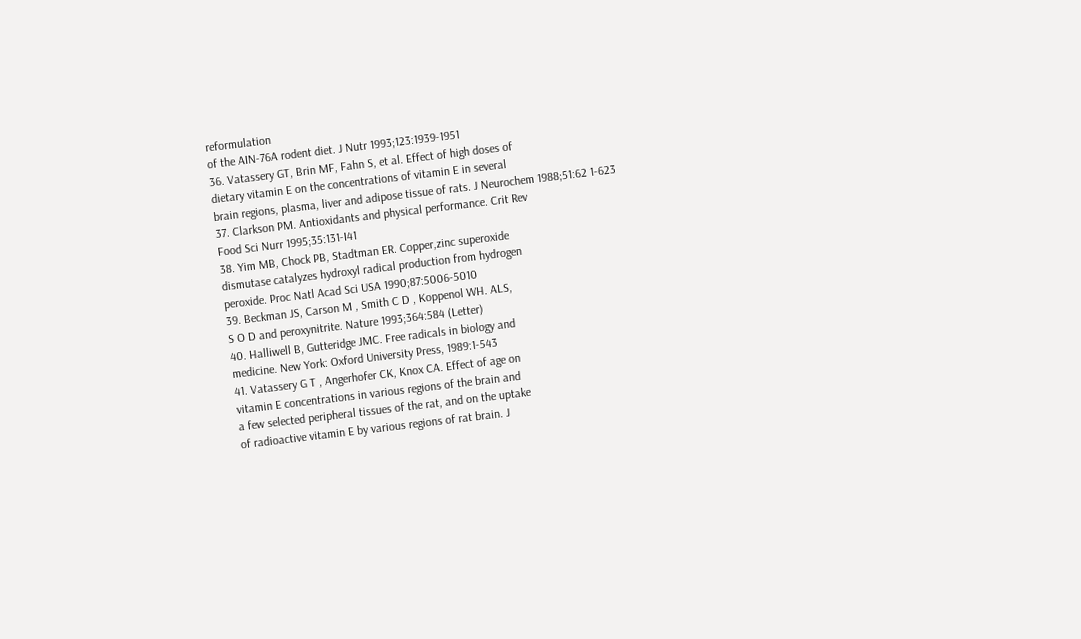reformulation
of the AIN-76A rodent diet. J Nutr 1993;123:1939-1951
36. Vatassery GT, Brin MF, Fahn S, et al. Effect of high doses of
dietary vitamin E on the concentrations of vitamin E in several
brain regions, plasma, liver and adipose tissue of rats. J Neurochem 1988;51:62 1-623
37. Clarkson PM. Antioxidants and physical performance. Crit Rev
Food Sci Nurr 1995;35:131-I41
38. Yim MB, Chock PB, Stadtman ER. Copper,zinc superoxide
dismutase catalyzes hydroxyl radical production from hydrogen
peroxide. Proc Natl Acad Sci USA 1990;87:5006-5010
39. Beckman JS, Carson M , Smith C D , Koppenol WH. ALS,
S O D and peroxynitrite. Nature 1993;364:584 (Letter)
40. Halliwell B, Gutteridge JMC. Free radicals in biology and
medicine. New York: Oxford University Press, 1989:1-543
41. Vatassery G T , Angerhofer CK, Knox CA. Effect of age on
vitamin E concentrations in various regions of the brain and
a few selected peripheral tissues of the rat, and on the uptake
of radioactive vitamin E by various regions of rat brain. J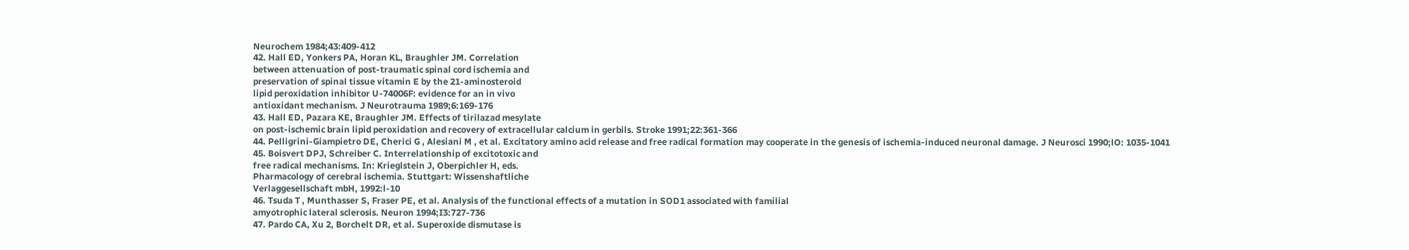Neurochem 1984;43:409-412
42. Hall ED, Yonkers PA, Horan KL, Braughler JM. Correlation
between attenuation of post-traumatic spinal cord ischemia and
preservation of spinal tissue vitamin E by the 21-aminosteroid
lipid peroxidation inhibitor U-74006F: evidence for an in vivo
antioxidant mechanism. J Neurotrauma 1989;6:169-176
43. Hall ED, Pazara KE, Braughler JM. Effects of tirilazad mesylate
on post-ischemic brain lipid peroxidation and recovery of extracellular calcium in gerbils. Stroke 1991;22:361-366
44. Pelligrini-Giampietro DE, Cherici G , Alesiani M , et al. Excitatory amino acid release and free radical formation may cooperate in the genesis of ischemia-induced neuronal damage. J Neurosci 1990;lO: 1035-1041
45. Boisvert DPJ, Schreiber C. Interrelationship of excitotoxic and
free radical mechanisms. In: Krieglstein J, Oberpichler H, eds.
Pharmacology of cerebral ischemia. Stuttgart: Wissenshaftliche
Verlaggesellschaft mbH, 1992:l-10
46. Tsuda T , Munthasser S, Fraser PE, et al. Analysis of the functional effects of a mutation in SOD1 associated with familial
amyotrophic lateral sclerosis. Neuron 1994;I3:727-736
47. Pardo CA, Xu 2, Borchelt DR, et al. Superoxide dismutase is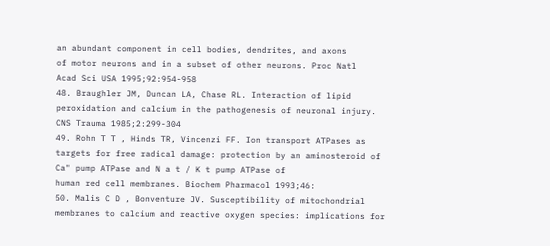an abundant component in cell bodies, dendrites, and axons
of motor neurons and in a subset of other neurons. Proc Natl
Acad Sci USA 1995;92:954-958
48. Braughler JM, Duncan LA, Chase RL. Interaction of lipid peroxidation and calcium in the pathogenesis of neuronal injury.
CNS Trauma 1985;2:299-304
49. Rohn T T , Hinds TR, Vincenzi FF. Ion transport ATPases as
targets for free radical damage: protection by an aminosteroid of Ca" pump ATPase and N a t / K t pump ATPase of
human red cell membranes. Biochem Pharmacol 1993;46:
50. Malis C D , Bonventure JV. Susceptibility of mitochondrial
membranes to calcium and reactive oxygen species: implications for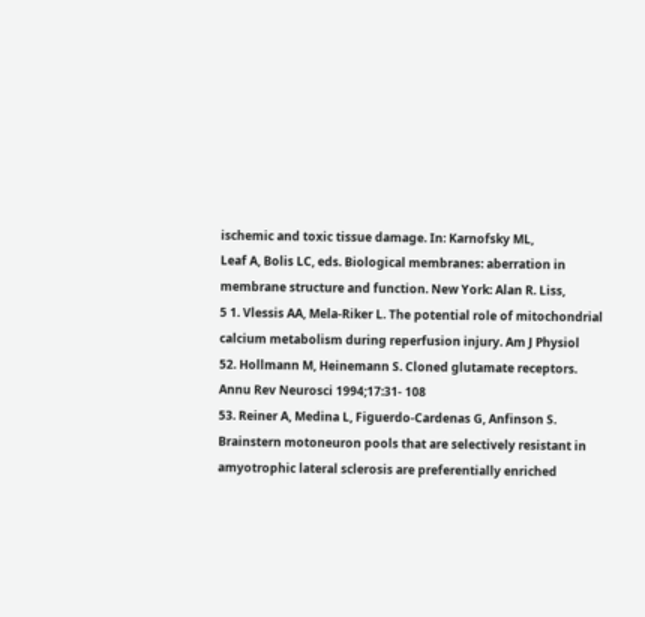ischemic and toxic tissue damage. In: Karnofsky ML,
Leaf A, Bolis LC, eds. Biological membranes: aberration in
membrane structure and function. New York: Alan R. Liss,
5 1. Vlessis AA, Mela-Riker L. The potential role of mitochondrial
calcium metabolism during reperfusion injury. Am J Physiol
52. Hollmann M, Heinemann S. Cloned glutamate receptors.
Annu Rev Neurosci 1994;17:31- 108
53. Reiner A, Medina L, Figuerdo-Cardenas G, Anfinson S. Brainstern motoneuron pools that are selectively resistant in amyotrophic lateral sclerosis are preferentially enriched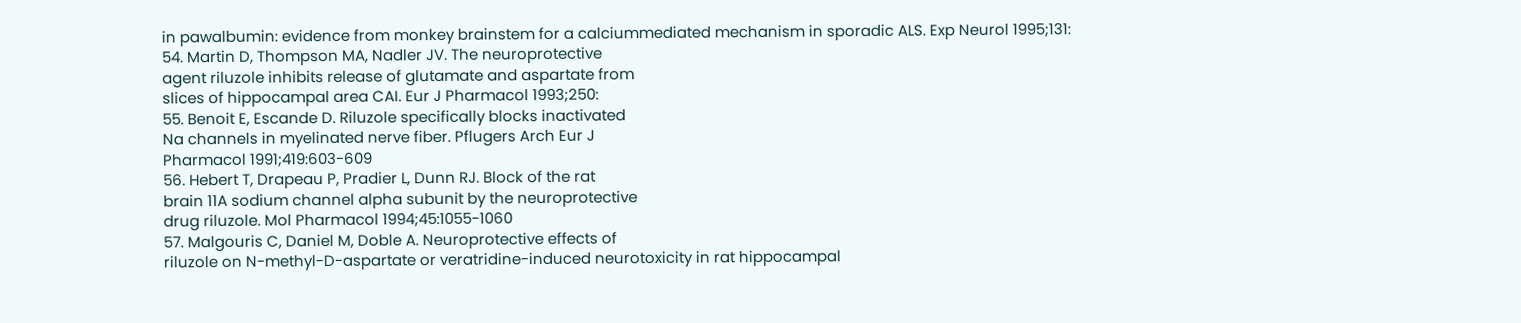in pawalbumin: evidence from monkey brainstem for a calciummediated mechanism in sporadic ALS. Exp Neurol 1995;131:
54. Martin D, Thompson MA, Nadler JV. The neuroprotective
agent riluzole inhibits release of glutamate and aspartate from
slices of hippocampal area CAI. Eur J Pharmacol 1993;250:
55. Benoit E, Escande D. Riluzole specifically blocks inactivated
Na channels in myelinated nerve fiber. Pflugers Arch Eur J
Pharmacol 1991;419:603-609
56. Hebert T, Drapeau P, Pradier L, Dunn RJ. Block of the rat
brain 11A sodium channel alpha subunit by the neuroprotective
drug riluzole. Mol Pharmacol 1994;45:1055-1060
57. Malgouris C, Daniel M, Doble A. Neuroprotective effects of
riluzole on N-methyl-D-aspartate or veratridine-induced neurotoxicity in rat hippocampal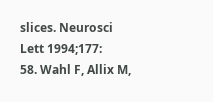slices. Neurosci Lett 1994;177:
58. Wahl F, Allix M,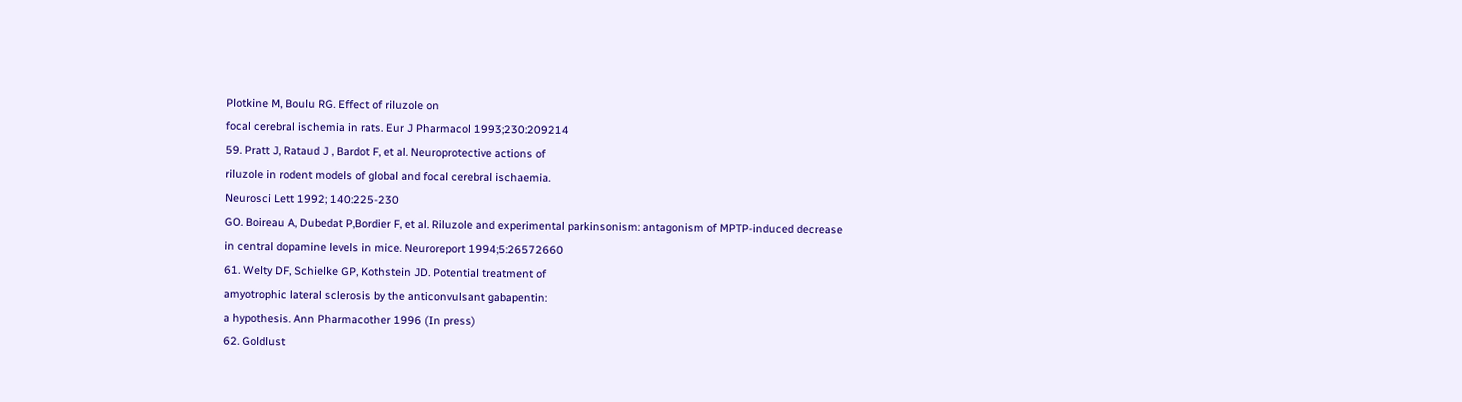Plotkine M, Boulu RG. Effect of riluzole on
focal cerebral ischemia in rats. Eur J Pharmacol 1993;230:209214
59. Pratt J, Rataud J , Bardot F, et al. Neuroprotective actions of
riluzole in rodent models of global and focal cerebral ischaemia.
Neurosci Lett 1992; 140:225-230
GO. Boireau A, Dubedat P,Bordier F, et al. Riluzole and experimental parkinsonism: antagonism of MPTP-induced decrease
in central dopamine levels in mice. Neuroreport 1994;5:26572660
61. Welty DF, Schielke GP, Kothstein JD. Potential treatment of
amyotrophic lateral sclerosis by the anticonvulsant gabapentin:
a hypothesis. Ann Pharmacother 1996 (In press)
62. Goldlust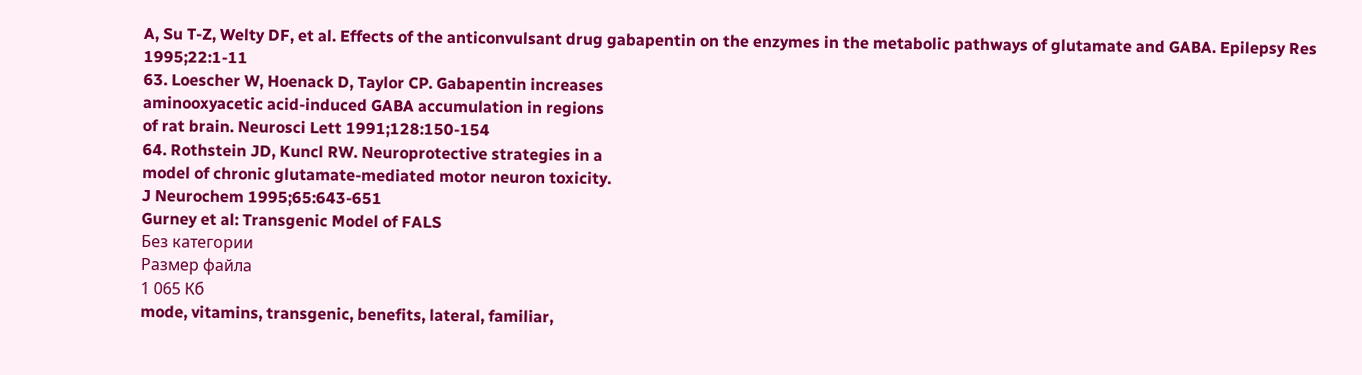A, Su T-Z, Welty DF, et al. Effects of the anticonvulsant drug gabapentin on the enzymes in the metabolic pathways of glutamate and GABA. Epilepsy Res 1995;22:1-11
63. Loescher W, Hoenack D, Taylor CP. Gabapentin increases
aminooxyacetic acid-induced GABA accumulation in regions
of rat brain. Neurosci Lett 1991;128:150-154
64. Rothstein JD, Kuncl RW. Neuroprotective strategies in a
model of chronic glutamate-mediated motor neuron toxicity.
J Neurochem 1995;65:643-651
Gurney et al: Transgenic Model of FALS
Без категории
Размер файла
1 065 Кб
mode, vitamins, transgenic, benefits, lateral, familiar,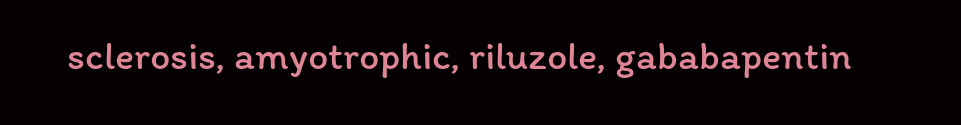sclerosis, amyotrophic, riluzole, gababapentin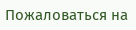Пожаловаться на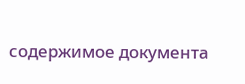содержимое документа